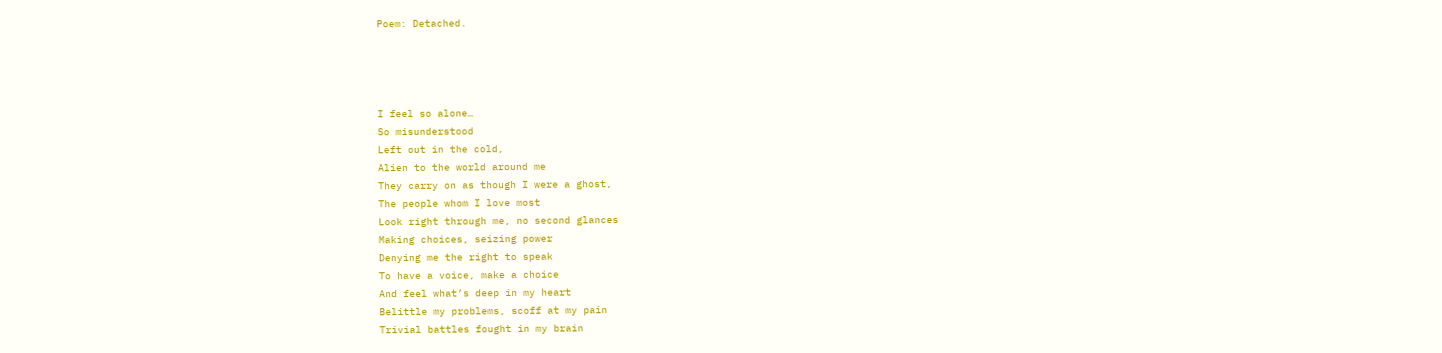Poem: Detached.




I feel so alone…
So misunderstood
Left out in the cold,
Alien to the world around me
They carry on as though I were a ghost,
The people whom I love most
Look right through me, no second glances
Making choices, seizing power
Denying me the right to speak
To have a voice, make a choice
And feel what’s deep in my heart
Belittle my problems, scoff at my pain
Trivial battles fought in my brain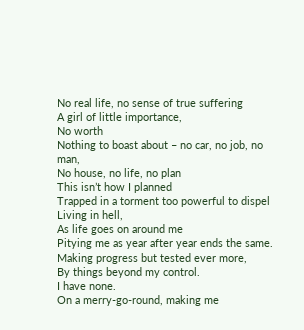No real life, no sense of true suffering
A girl of little importance,
No worth
Nothing to boast about – no car, no job, no man,
No house, no life, no plan
This isn’t how I planned
Trapped in a torment too powerful to dispel
Living in hell,
As life goes on around me
Pitying me as year after year ends the same.
Making progress but tested ever more,
By things beyond my control.
I have none.
On a merry-go-round, making me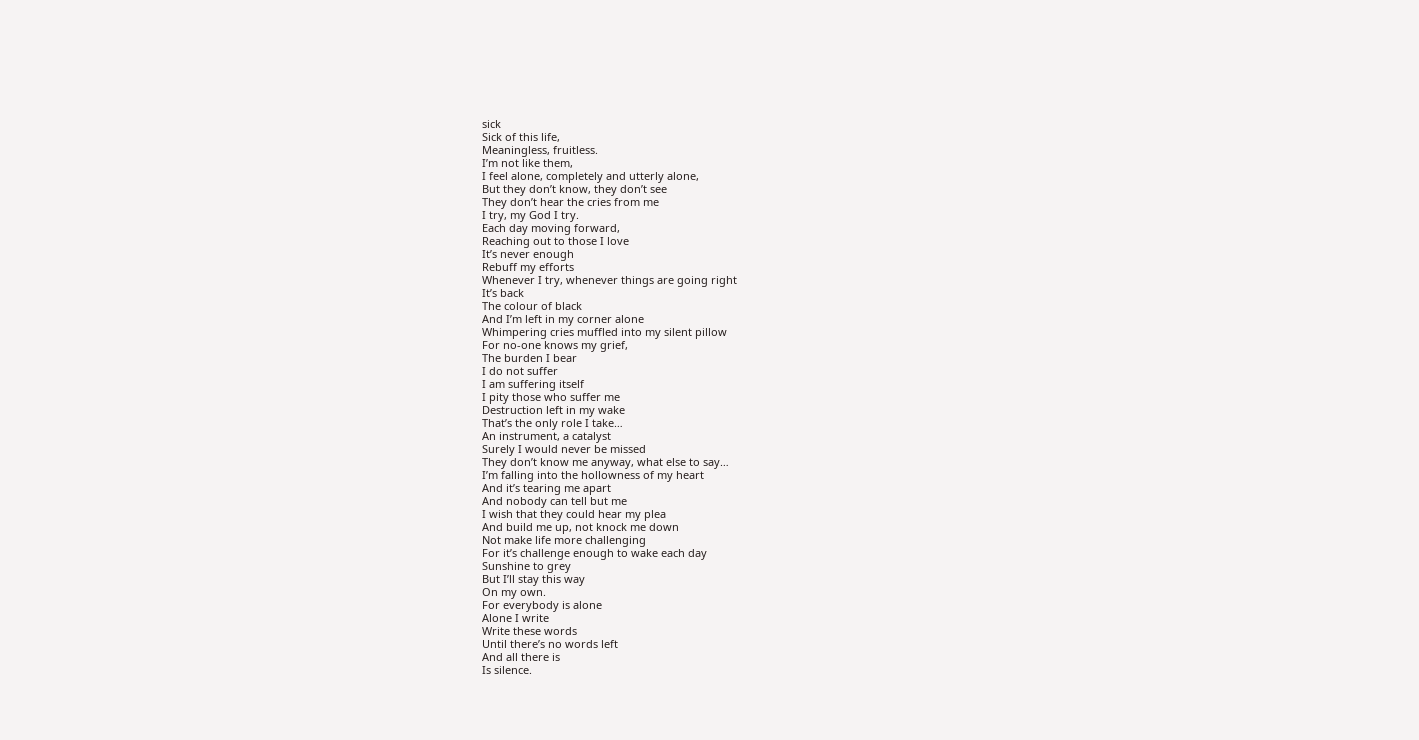sick
Sick of this life,
Meaningless, fruitless.
I’m not like them,
I feel alone, completely and utterly alone,
But they don’t know, they don’t see
They don’t hear the cries from me
I try, my God I try.
Each day moving forward,
Reaching out to those I love
It’s never enough
Rebuff my efforts
Whenever I try, whenever things are going right
It’s back
The colour of black
And I’m left in my corner alone
Whimpering cries muffled into my silent pillow
For no-one knows my grief,
The burden I bear
I do not suffer
I am suffering itself
I pity those who suffer me
Destruction left in my wake
That’s the only role I take…
An instrument, a catalyst
Surely I would never be missed
They don’t know me anyway, what else to say…
I’m falling into the hollowness of my heart
And it’s tearing me apart
And nobody can tell but me
I wish that they could hear my plea
And build me up, not knock me down
Not make life more challenging
For it’s challenge enough to wake each day
Sunshine to grey
But I’ll stay this way
On my own.
For everybody is alone
Alone I write
Write these words
Until there’s no words left
And all there is
Is silence.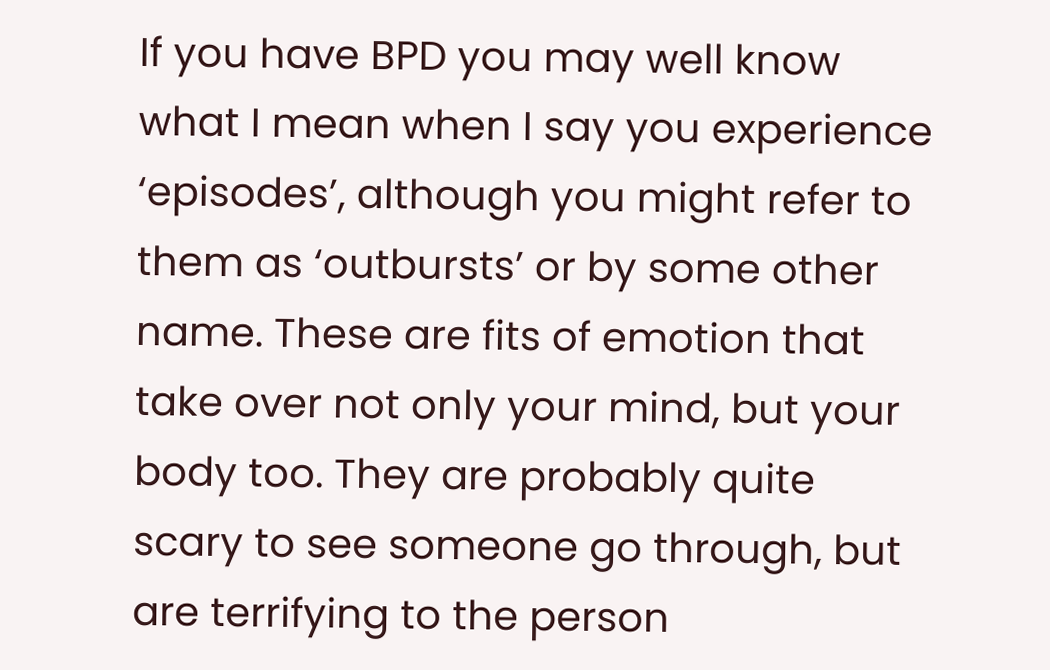If you have BPD you may well know what I mean when I say you experience ‘episodes’, although you might refer to them as ‘outbursts’ or by some other name. These are fits of emotion that take over not only your mind, but your body too. They are probably quite scary to see someone go through, but are terrifying to the person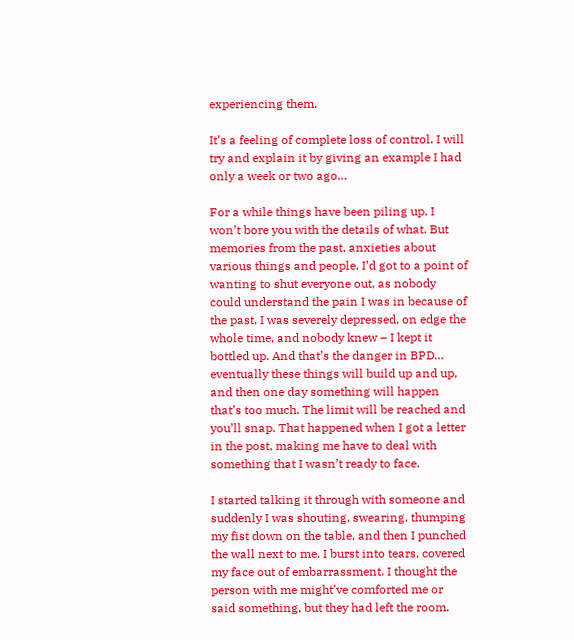experiencing them.

It’s a feeling of complete loss of control. I will try and explain it by giving an example I had only a week or two ago…

For a while things have been piling up. I won’t bore you with the details of what. But memories from the past, anxieties about various things and people. I’d got to a point of wanting to shut everyone out, as nobody could understand the pain I was in because of the past. I was severely depressed, on edge the whole time, and nobody knew – I kept it bottled up. And that’s the danger in BPD… eventually these things will build up and up, and then one day something will happen that’s too much. The limit will be reached and you’ll snap. That happened when I got a letter in the post, making me have to deal with something that I wasn’t ready to face.

I started talking it through with someone and suddenly I was shouting, swearing, thumping my fist down on the table, and then I punched the wall next to me. I burst into tears, covered my face out of embarrassment. I thought the person with me might’ve comforted me or said something, but they had left the room.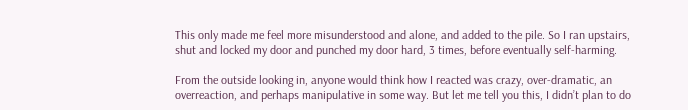This only made me feel more misunderstood and alone, and added to the pile. So I ran upstairs, shut and locked my door and punched my door hard, 3 times, before eventually self-harming.

From the outside looking in, anyone would think how I reacted was crazy, over-dramatic, an overreaction, and perhaps manipulative in some way. But let me tell you this, I didn’t plan to do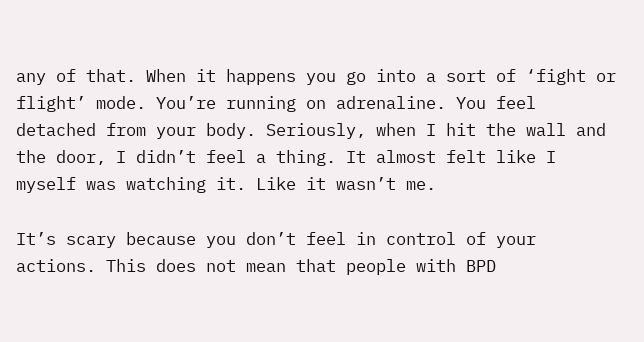any of that. When it happens you go into a sort of ‘fight or flight’ mode. You’re running on adrenaline. You feel detached from your body. Seriously, when I hit the wall and the door, I didn’t feel a thing. It almost felt like I myself was watching it. Like it wasn’t me.

It’s scary because you don’t feel in control of your actions. This does not mean that people with BPD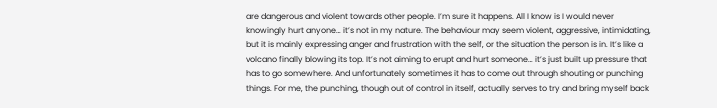are dangerous and violent towards other people. I’m sure it happens. All I know is I would never knowingly hurt anyone… it’s not in my nature. The behaviour may seem violent, aggressive, intimidating, but it is mainly expressing anger and frustration with the self, or the situation the person is in. It’s like a volcano finally blowing its top. It’s not aiming to erupt and hurt someone… it’s just built up pressure that has to go somewhere. And unfortunately sometimes it has to come out through shouting or punching things. For me, the punching, though out of control in itself, actually serves to try and bring myself back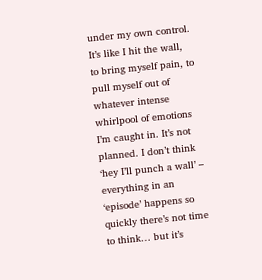under my own control. It’s like I hit the wall, to bring myself pain, to pull myself out of whatever intense whirlpool of emotions I’m caught in. It’s not planned. I don’t think ‘hey I’ll punch a wall’ – everything in an ‘episode’ happens so quickly there’s not time to think… but it’s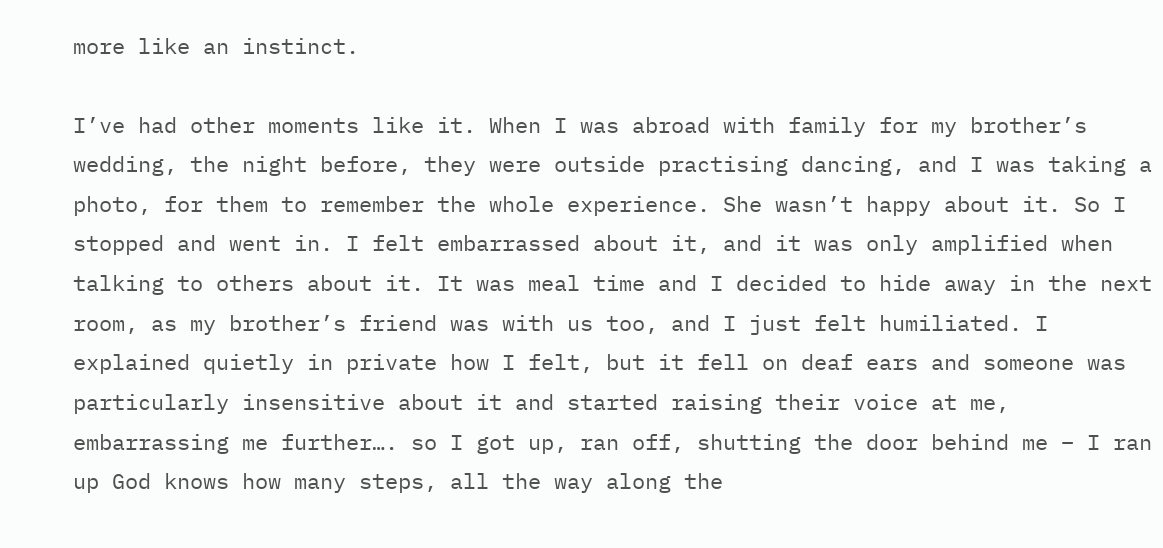more like an instinct.

I’ve had other moments like it. When I was abroad with family for my brother’s wedding, the night before, they were outside practising dancing, and I was taking a photo, for them to remember the whole experience. She wasn’t happy about it. So I stopped and went in. I felt embarrassed about it, and it was only amplified when talking to others about it. It was meal time and I decided to hide away in the next room, as my brother’s friend was with us too, and I just felt humiliated. I explained quietly in private how I felt, but it fell on deaf ears and someone was particularly insensitive about it and started raising their voice at me, embarrassing me further…. so I got up, ran off, shutting the door behind me – I ran up God knows how many steps, all the way along the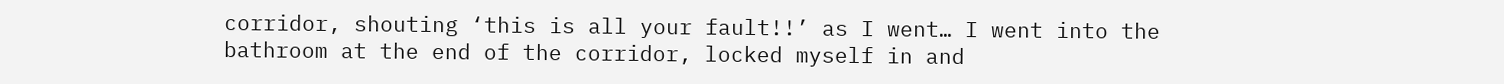corridor, shouting ‘this is all your fault!!’ as I went… I went into the bathroom at the end of the corridor, locked myself in and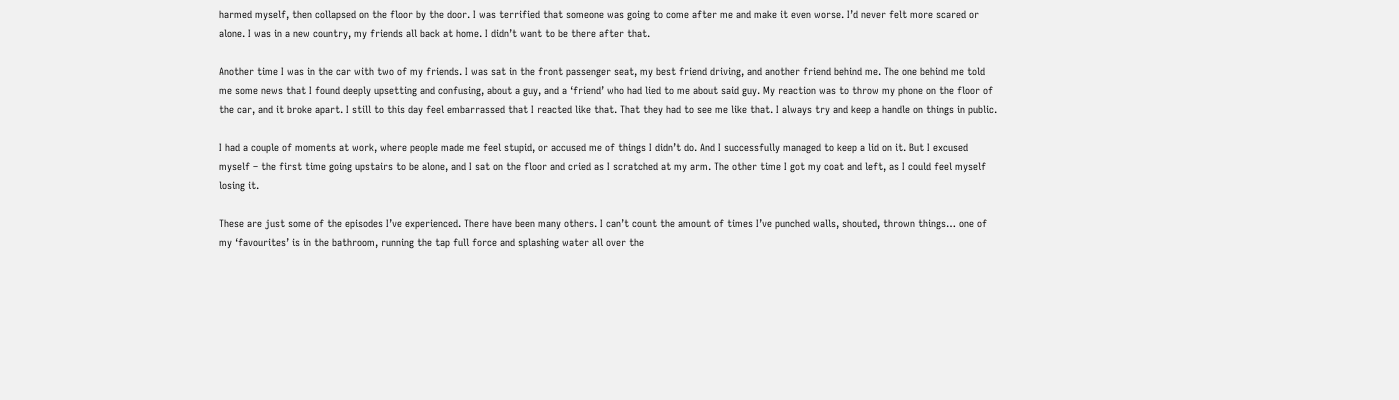harmed myself, then collapsed on the floor by the door. I was terrified that someone was going to come after me and make it even worse. I’d never felt more scared or alone. I was in a new country, my friends all back at home. I didn’t want to be there after that.

Another time I was in the car with two of my friends. I was sat in the front passenger seat, my best friend driving, and another friend behind me. The one behind me told me some news that I found deeply upsetting and confusing, about a guy, and a ‘friend’ who had lied to me about said guy. My reaction was to throw my phone on the floor of the car, and it broke apart. I still to this day feel embarrassed that I reacted like that. That they had to see me like that. I always try and keep a handle on things in public.

I had a couple of moments at work, where people made me feel stupid, or accused me of things I didn’t do. And I successfully managed to keep a lid on it. But I excused myself – the first time going upstairs to be alone, and I sat on the floor and cried as I scratched at my arm. The other time I got my coat and left, as I could feel myself losing it.

These are just some of the episodes I’ve experienced. There have been many others. I can’t count the amount of times I’ve punched walls, shouted, thrown things… one of my ‘favourites’ is in the bathroom, running the tap full force and splashing water all over the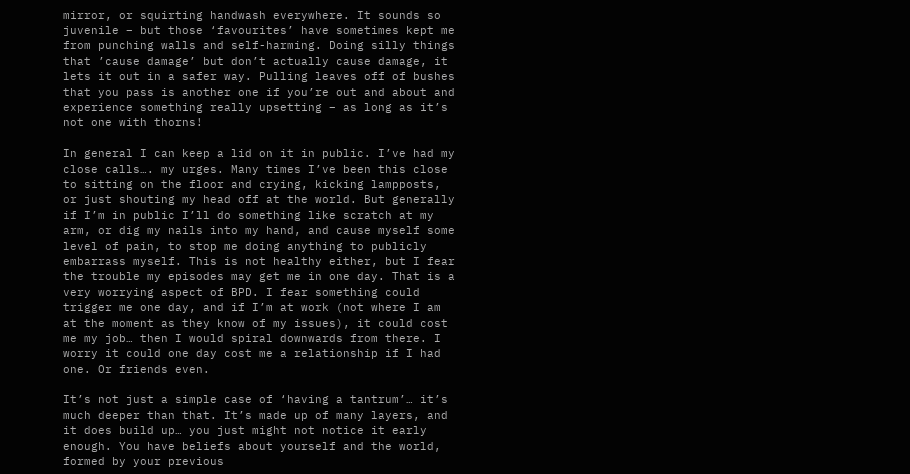mirror, or squirting handwash everywhere. It sounds so juvenile – but those ‘favourites’ have sometimes kept me from punching walls and self-harming. Doing silly things that ’cause damage’ but don’t actually cause damage, it lets it out in a safer way. Pulling leaves off of bushes that you pass is another one if you’re out and about and experience something really upsetting – as long as it’s not one with thorns!

In general I can keep a lid on it in public. I’ve had my close calls…. my urges. Many times I’ve been this close to sitting on the floor and crying, kicking lampposts, or just shouting my head off at the world. But generally if I’m in public I’ll do something like scratch at my arm, or dig my nails into my hand, and cause myself some level of pain, to stop me doing anything to publicly embarrass myself. This is not healthy either, but I fear the trouble my episodes may get me in one day. That is a very worrying aspect of BPD. I fear something could trigger me one day, and if I’m at work (not where I am at the moment as they know of my issues), it could cost me my job… then I would spiral downwards from there. I worry it could one day cost me a relationship if I had one. Or friends even.

It’s not just a simple case of ‘having a tantrum’… it’s much deeper than that. It’s made up of many layers, and it does build up… you just might not notice it early enough. You have beliefs about yourself and the world, formed by your previous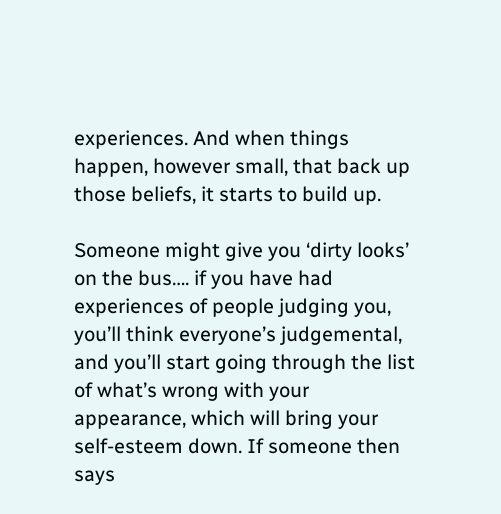experiences. And when things happen, however small, that back up those beliefs, it starts to build up.

Someone might give you ‘dirty looks’ on the bus…. if you have had experiences of people judging you, you’ll think everyone’s judgemental, and you’ll start going through the list of what’s wrong with your appearance, which will bring your self-esteem down. If someone then says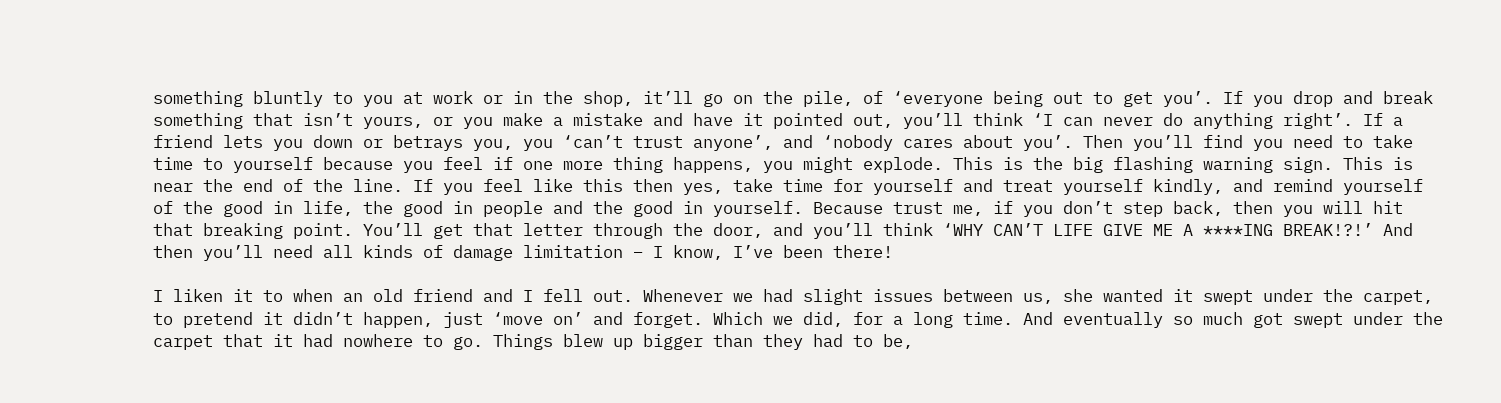something bluntly to you at work or in the shop, it’ll go on the pile, of ‘everyone being out to get you’. If you drop and break something that isn’t yours, or you make a mistake and have it pointed out, you’ll think ‘I can never do anything right’. If a friend lets you down or betrays you, you ‘can’t trust anyone’, and ‘nobody cares about you’. Then you’ll find you need to take time to yourself because you feel if one more thing happens, you might explode. This is the big flashing warning sign. This is near the end of the line. If you feel like this then yes, take time for yourself and treat yourself kindly, and remind yourself of the good in life, the good in people and the good in yourself. Because trust me, if you don’t step back, then you will hit that breaking point. You’ll get that letter through the door, and you’ll think ‘WHY CAN’T LIFE GIVE ME A ****ING BREAK!?!’ And then you’ll need all kinds of damage limitation – I know, I’ve been there!

I liken it to when an old friend and I fell out. Whenever we had slight issues between us, she wanted it swept under the carpet, to pretend it didn’t happen, just ‘move on’ and forget. Which we did, for a long time. And eventually so much got swept under the carpet that it had nowhere to go. Things blew up bigger than they had to be,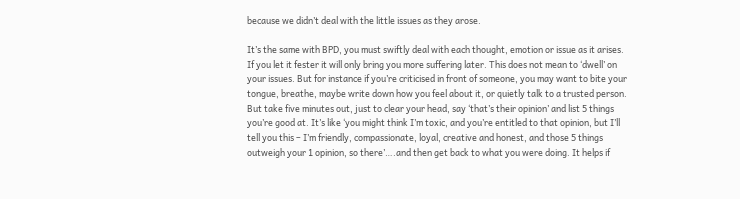because we didn’t deal with the little issues as they arose.

It’s the same with BPD, you must swiftly deal with each thought, emotion or issue as it arises. If you let it fester it will only bring you more suffering later. This does not mean to ‘dwell’ on your issues. But for instance if you’re criticised in front of someone, you may want to bite your tongue, breathe, maybe write down how you feel about it, or quietly talk to a trusted person. But take five minutes out, just to clear your head, say ‘that’s their opinion’ and list 5 things you’re good at. It’s like ‘you might think I’m toxic, and you’re entitled to that opinion, but I’ll tell you this – I’m friendly, compassionate, loyal, creative and honest, and those 5 things outweigh your 1 opinion, so there’….and then get back to what you were doing. It helps if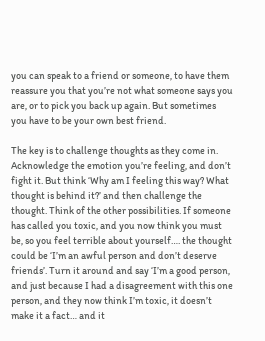you can speak to a friend or someone, to have them reassure you that you’re not what someone says you are, or to pick you back up again. But sometimes you have to be your own best friend.

The key is to challenge thoughts as they come in. Acknowledge the emotion you’re feeling, and don’t fight it. But think ‘Why am I feeling this way? What thought is behind it?’ and then challenge the thought. Think of the other possibilities. If someone has called you toxic, and you now think you must be, so you feel terrible about yourself…. the thought could be ‘I’m an awful person and don’t deserve friends’. Turn it around and say ‘I’m a good person, and just because I had a disagreement with this one person, and they now think I’m toxic, it doesn’t make it a fact… and it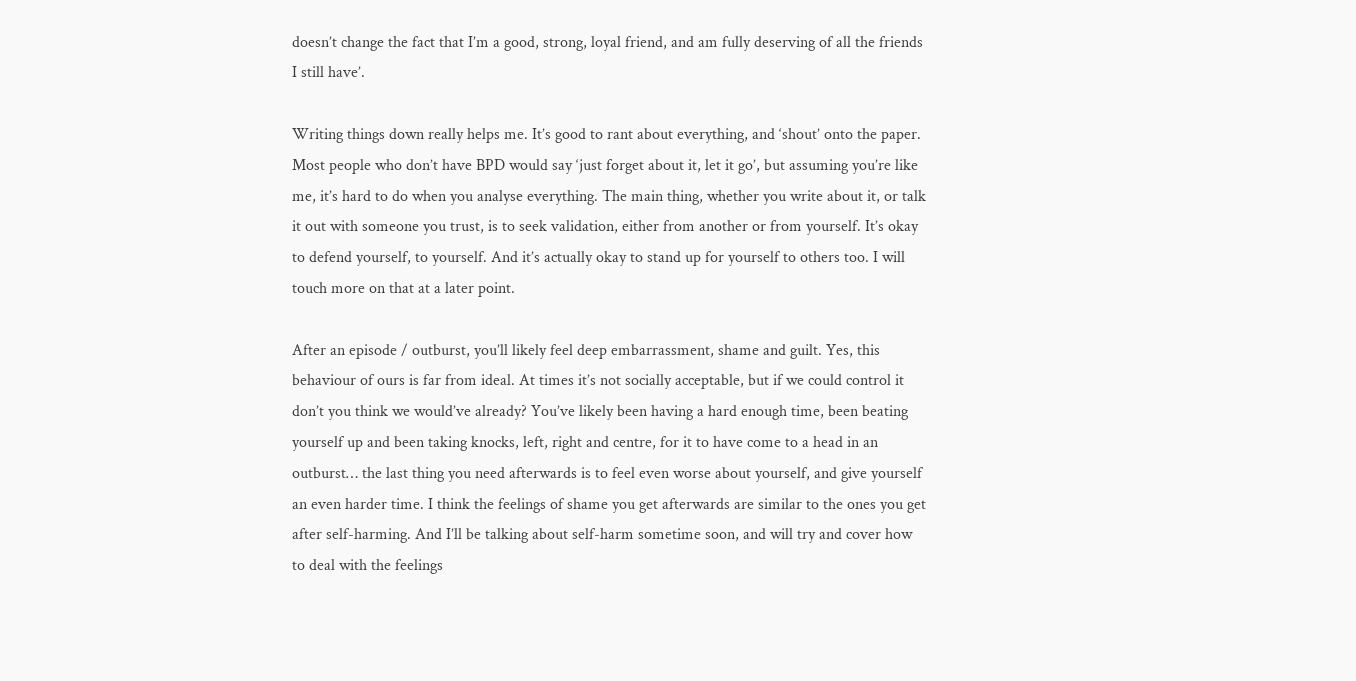doesn’t change the fact that I’m a good, strong, loyal friend, and am fully deserving of all the friends I still have’.

Writing things down really helps me. It’s good to rant about everything, and ‘shout’ onto the paper. Most people who don’t have BPD would say ‘just forget about it, let it go’, but assuming you’re like me, it’s hard to do when you analyse everything. The main thing, whether you write about it, or talk it out with someone you trust, is to seek validation, either from another or from yourself. It’s okay to defend yourself, to yourself. And it’s actually okay to stand up for yourself to others too. I will touch more on that at a later point.

After an episode / outburst, you’ll likely feel deep embarrassment, shame and guilt. Yes, this behaviour of ours is far from ideal. At times it’s not socially acceptable, but if we could control it don’t you think we would’ve already? You’ve likely been having a hard enough time, been beating yourself up and been taking knocks, left, right and centre, for it to have come to a head in an outburst… the last thing you need afterwards is to feel even worse about yourself, and give yourself an even harder time. I think the feelings of shame you get afterwards are similar to the ones you get after self-harming. And I’ll be talking about self-harm sometime soon, and will try and cover how to deal with the feelings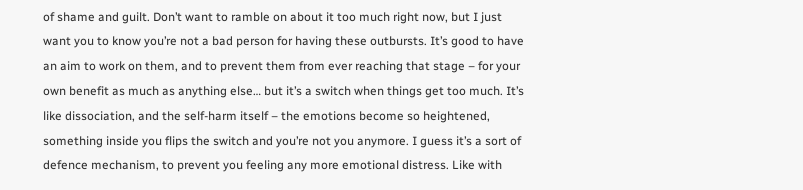of shame and guilt. Don’t want to ramble on about it too much right now, but I just want you to know you’re not a bad person for having these outbursts. It’s good to have an aim to work on them, and to prevent them from ever reaching that stage – for your own benefit as much as anything else… but it’s a switch when things get too much. It’s like dissociation, and the self-harm itself – the emotions become so heightened, something inside you flips the switch and you’re not you anymore. I guess it’s a sort of defence mechanism, to prevent you feeling any more emotional distress. Like with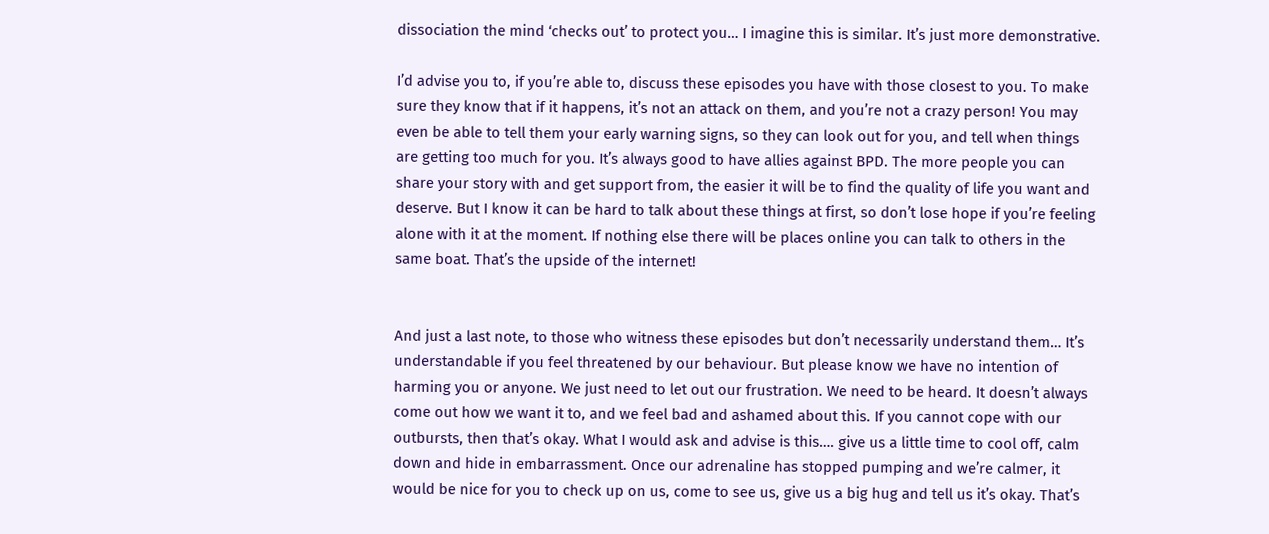dissociation the mind ‘checks out’ to protect you… I imagine this is similar. It’s just more demonstrative.

I’d advise you to, if you’re able to, discuss these episodes you have with those closest to you. To make sure they know that if it happens, it’s not an attack on them, and you’re not a crazy person! You may even be able to tell them your early warning signs, so they can look out for you, and tell when things are getting too much for you. It’s always good to have allies against BPD. The more people you can share your story with and get support from, the easier it will be to find the quality of life you want and deserve. But I know it can be hard to talk about these things at first, so don’t lose hope if you’re feeling alone with it at the moment. If nothing else there will be places online you can talk to others in the same boat. That’s the upside of the internet!


And just a last note, to those who witness these episodes but don’t necessarily understand them… It’s understandable if you feel threatened by our behaviour. But please know we have no intention of harming you or anyone. We just need to let out our frustration. We need to be heard. It doesn’t always come out how we want it to, and we feel bad and ashamed about this. If you cannot cope with our outbursts, then that’s okay. What I would ask and advise is this…. give us a little time to cool off, calm down and hide in embarrassment. Once our adrenaline has stopped pumping and we’re calmer, it would be nice for you to check up on us, come to see us, give us a big hug and tell us it’s okay. That’s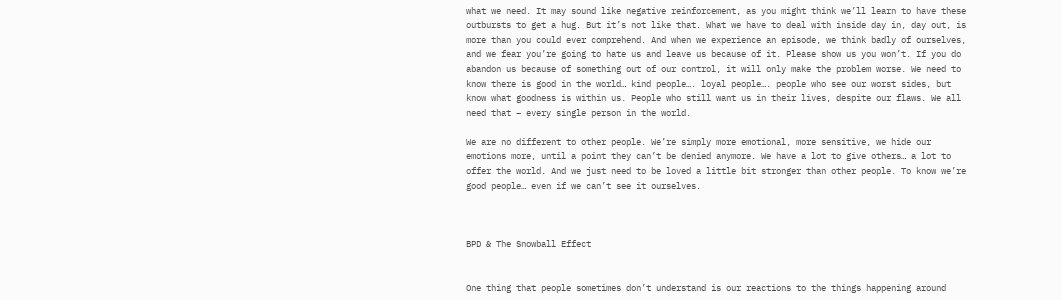what we need. It may sound like negative reinforcement, as you might think we’ll learn to have these outbursts to get a hug. But it’s not like that. What we have to deal with inside day in, day out, is more than you could ever comprehend. And when we experience an episode, we think badly of ourselves, and we fear you’re going to hate us and leave us because of it. Please show us you won’t. If you do abandon us because of something out of our control, it will only make the problem worse. We need to know there is good in the world… kind people…. loyal people…. people who see our worst sides, but know what goodness is within us. People who still want us in their lives, despite our flaws. We all need that – every single person in the world.

We are no different to other people. We’re simply more emotional, more sensitive, we hide our emotions more, until a point they can’t be denied anymore. We have a lot to give others… a lot to offer the world. And we just need to be loved a little bit stronger than other people. To know we’re good people… even if we can’t see it ourselves.



BPD & The Snowball Effect


One thing that people sometimes don’t understand is our reactions to the things happening around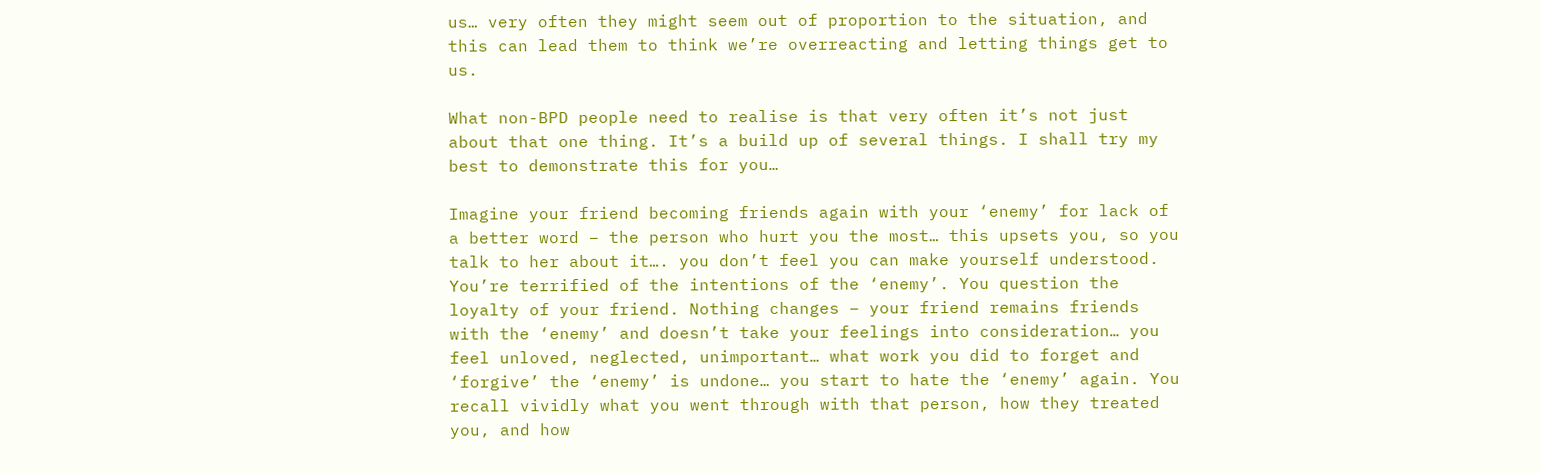us… very often they might seem out of proportion to the situation, and this can lead them to think we’re overreacting and letting things get to us.

What non-BPD people need to realise is that very often it’s not just about that one thing. It’s a build up of several things. I shall try my best to demonstrate this for you…

Imagine your friend becoming friends again with your ‘enemy’ for lack of a better word – the person who hurt you the most… this upsets you, so you talk to her about it…. you don’t feel you can make yourself understood. You’re terrified of the intentions of the ‘enemy’. You question the loyalty of your friend. Nothing changes – your friend remains friends with the ‘enemy’ and doesn’t take your feelings into consideration… you feel unloved, neglected, unimportant… what work you did to forget and ‘forgive’ the ‘enemy’ is undone… you start to hate the ‘enemy’ again. You recall vividly what you went through with that person, how they treated you, and how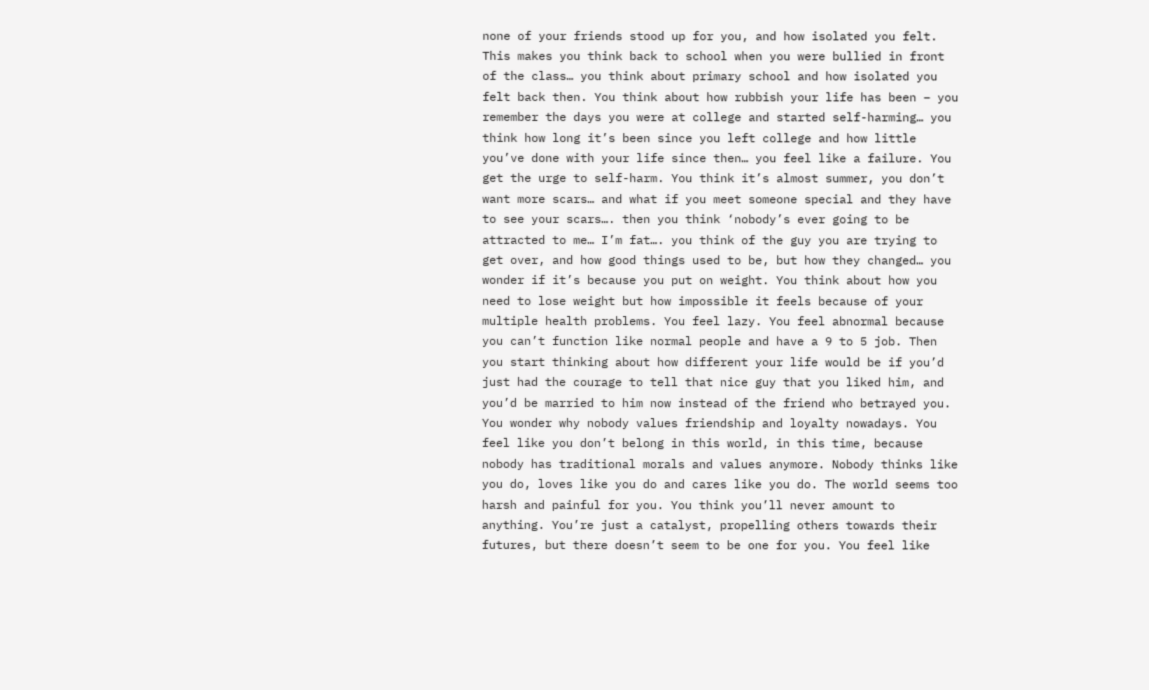none of your friends stood up for you, and how isolated you felt. This makes you think back to school when you were bullied in front of the class… you think about primary school and how isolated you felt back then. You think about how rubbish your life has been – you remember the days you were at college and started self-harming… you think how long it’s been since you left college and how little you’ve done with your life since then… you feel like a failure. You get the urge to self-harm. You think it’s almost summer, you don’t want more scars… and what if you meet someone special and they have to see your scars…. then you think ‘nobody’s ever going to be attracted to me… I’m fat…. you think of the guy you are trying to get over, and how good things used to be, but how they changed… you wonder if it’s because you put on weight. You think about how you need to lose weight but how impossible it feels because of your multiple health problems. You feel lazy. You feel abnormal because you can’t function like normal people and have a 9 to 5 job. Then you start thinking about how different your life would be if you’d just had the courage to tell that nice guy that you liked him, and you’d be married to him now instead of the friend who betrayed you. You wonder why nobody values friendship and loyalty nowadays. You feel like you don’t belong in this world, in this time, because nobody has traditional morals and values anymore. Nobody thinks like you do, loves like you do and cares like you do. The world seems too harsh and painful for you. You think you’ll never amount to anything. You’re just a catalyst, propelling others towards their futures, but there doesn’t seem to be one for you. You feel like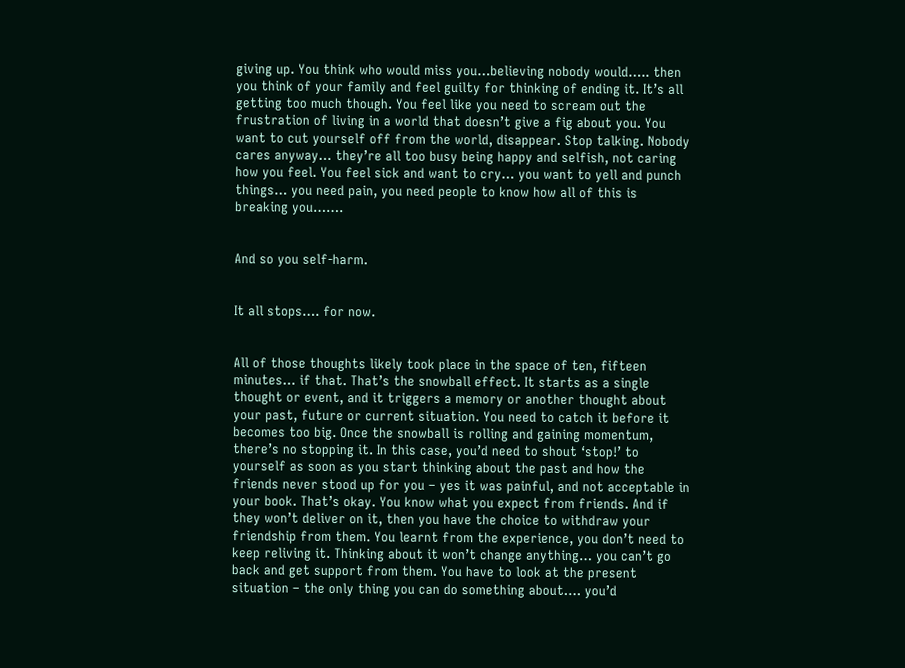giving up. You think who would miss you…believing nobody would….. then  you think of your family and feel guilty for thinking of ending it. It’s all getting too much though. You feel like you need to scream out the frustration of living in a world that doesn’t give a fig about you. You want to cut yourself off from the world, disappear. Stop talking. Nobody cares anyway… they’re all too busy being happy and selfish, not caring how you feel. You feel sick and want to cry… you want to yell and punch things… you need pain, you need people to know how all of this is breaking you…….


And so you self-harm.


It all stops…. for now.


All of those thoughts likely took place in the space of ten, fifteen minutes… if that. That’s the snowball effect. It starts as a single thought or event, and it triggers a memory or another thought about your past, future or current situation. You need to catch it before it becomes too big. Once the snowball is rolling and gaining momentum, there’s no stopping it. In this case, you’d need to shout ‘stop!’ to yourself as soon as you start thinking about the past and how the friends never stood up for you – yes it was painful, and not acceptable in your book. That’s okay. You know what you expect from friends. And if they won’t deliver on it, then you have the choice to withdraw your friendship from them. You learnt from the experience, you don’t need to keep reliving it. Thinking about it won’t change anything… you can’t go back and get support from them. You have to look at the present situation – the only thing you can do something about…. you’d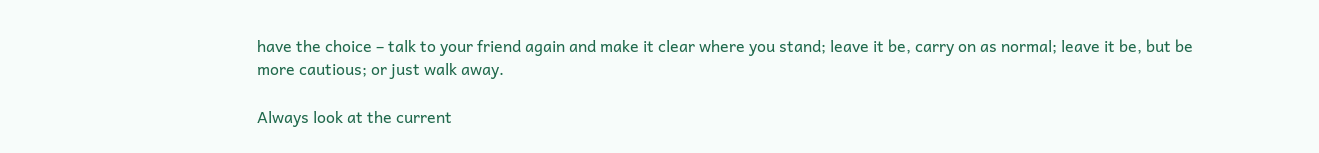have the choice – talk to your friend again and make it clear where you stand; leave it be, carry on as normal; leave it be, but be more cautious; or just walk away.

Always look at the current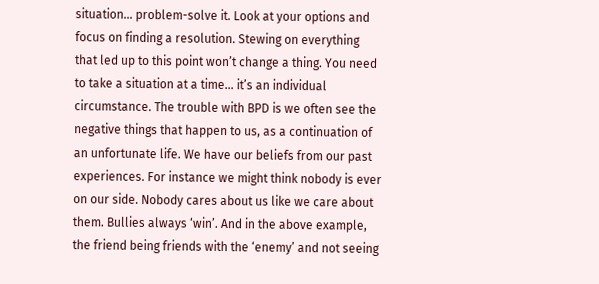situation… problem-solve it. Look at your options and focus on finding a resolution. Stewing on everything that led up to this point won’t change a thing. You need to take a situation at a time… it’s an individual circumstance. The trouble with BPD is we often see the negative things that happen to us, as a continuation of an unfortunate life. We have our beliefs from our past experiences. For instance we might think nobody is ever on our side. Nobody cares about us like we care about them. Bullies always ‘win’. And in the above example, the friend being friends with the ‘enemy’ and not seeing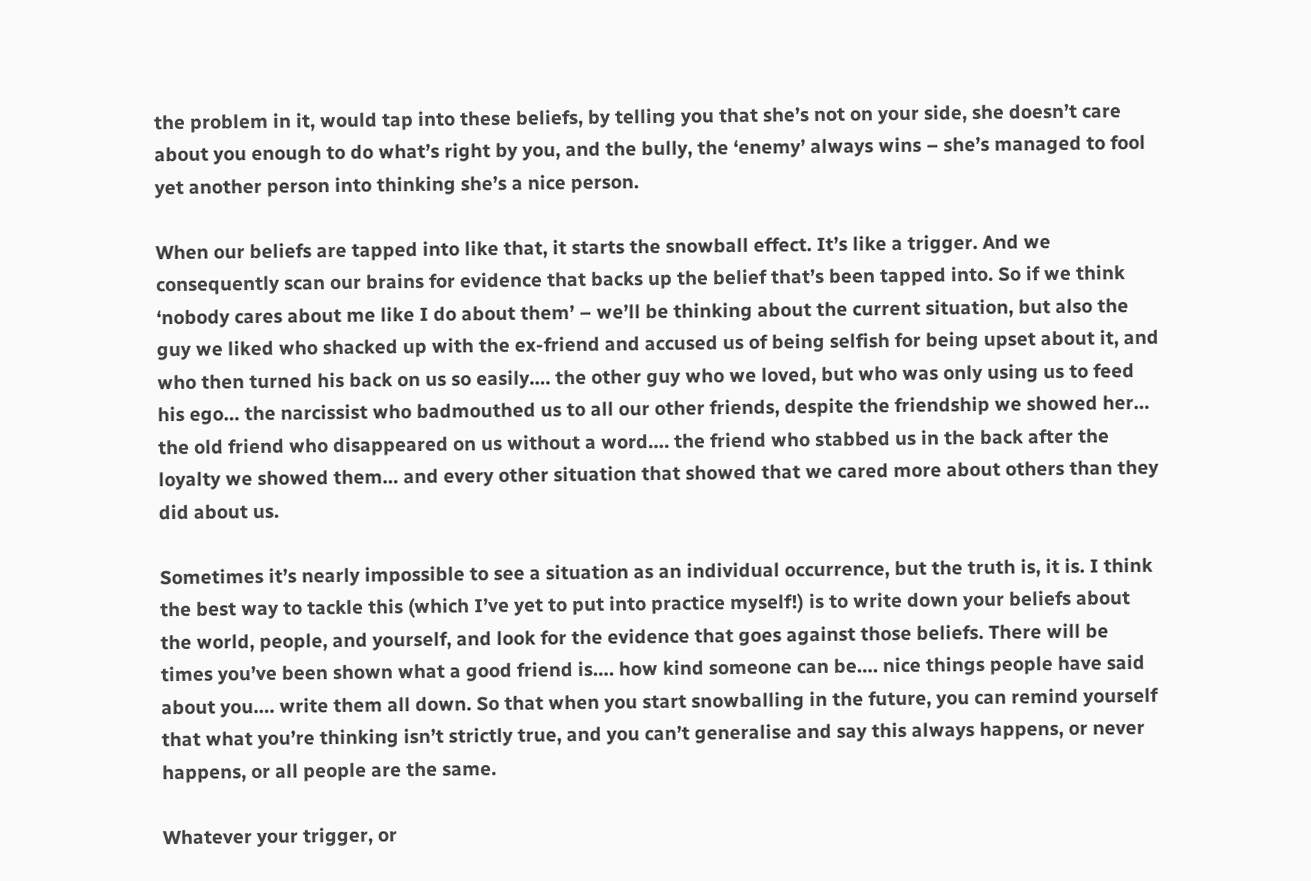the problem in it, would tap into these beliefs, by telling you that she’s not on your side, she doesn’t care about you enough to do what’s right by you, and the bully, the ‘enemy’ always wins – she’s managed to fool yet another person into thinking she’s a nice person.

When our beliefs are tapped into like that, it starts the snowball effect. It’s like a trigger. And we consequently scan our brains for evidence that backs up the belief that’s been tapped into. So if we think ‘nobody cares about me like I do about them’ – we’ll be thinking about the current situation, but also the guy we liked who shacked up with the ex-friend and accused us of being selfish for being upset about it, and who then turned his back on us so easily…. the other guy who we loved, but who was only using us to feed his ego… the narcissist who badmouthed us to all our other friends, despite the friendship we showed her… the old friend who disappeared on us without a word…. the friend who stabbed us in the back after the loyalty we showed them… and every other situation that showed that we cared more about others than they did about us.

Sometimes it’s nearly impossible to see a situation as an individual occurrence, but the truth is, it is. I think the best way to tackle this (which I’ve yet to put into practice myself!) is to write down your beliefs about the world, people, and yourself, and look for the evidence that goes against those beliefs. There will be times you’ve been shown what a good friend is…. how kind someone can be…. nice things people have said about you…. write them all down. So that when you start snowballing in the future, you can remind yourself that what you’re thinking isn’t strictly true, and you can’t generalise and say this always happens, or never happens, or all people are the same.

Whatever your trigger, or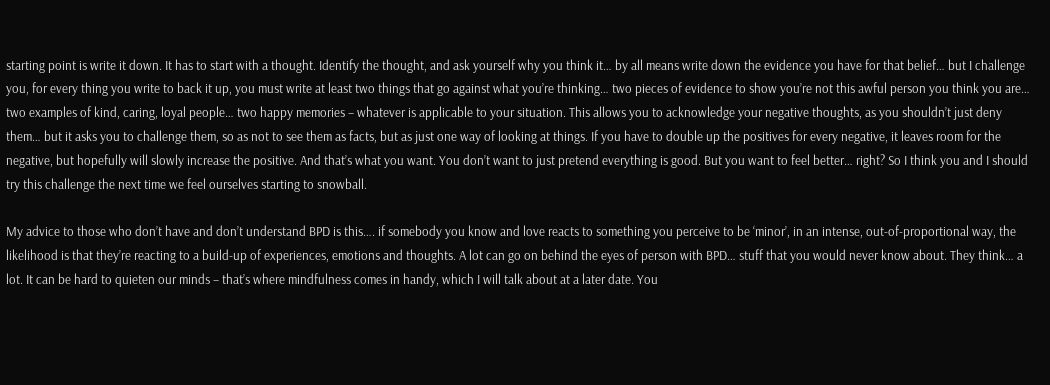starting point is write it down. It has to start with a thought. Identify the thought, and ask yourself why you think it… by all means write down the evidence you have for that belief… but I challenge you, for every thing you write to back it up, you must write at least two things that go against what you’re thinking… two pieces of evidence to show you’re not this awful person you think you are… two examples of kind, caring, loyal people… two happy memories – whatever is applicable to your situation. This allows you to acknowledge your negative thoughts, as you shouldn’t just deny them… but it asks you to challenge them, so as not to see them as facts, but as just one way of looking at things. If you have to double up the positives for every negative, it leaves room for the negative, but hopefully will slowly increase the positive. And that’s what you want. You don’t want to just pretend everything is good. But you want to feel better… right? So I think you and I should try this challenge the next time we feel ourselves starting to snowball.

My advice to those who don’t have and don’t understand BPD is this…. if somebody you know and love reacts to something you perceive to be ‘minor’, in an intense, out-of-proportional way, the likelihood is that they’re reacting to a build-up of experiences, emotions and thoughts. A lot can go on behind the eyes of person with BPD… stuff that you would never know about. They think… a lot. It can be hard to quieten our minds – that’s where mindfulness comes in handy, which I will talk about at a later date. You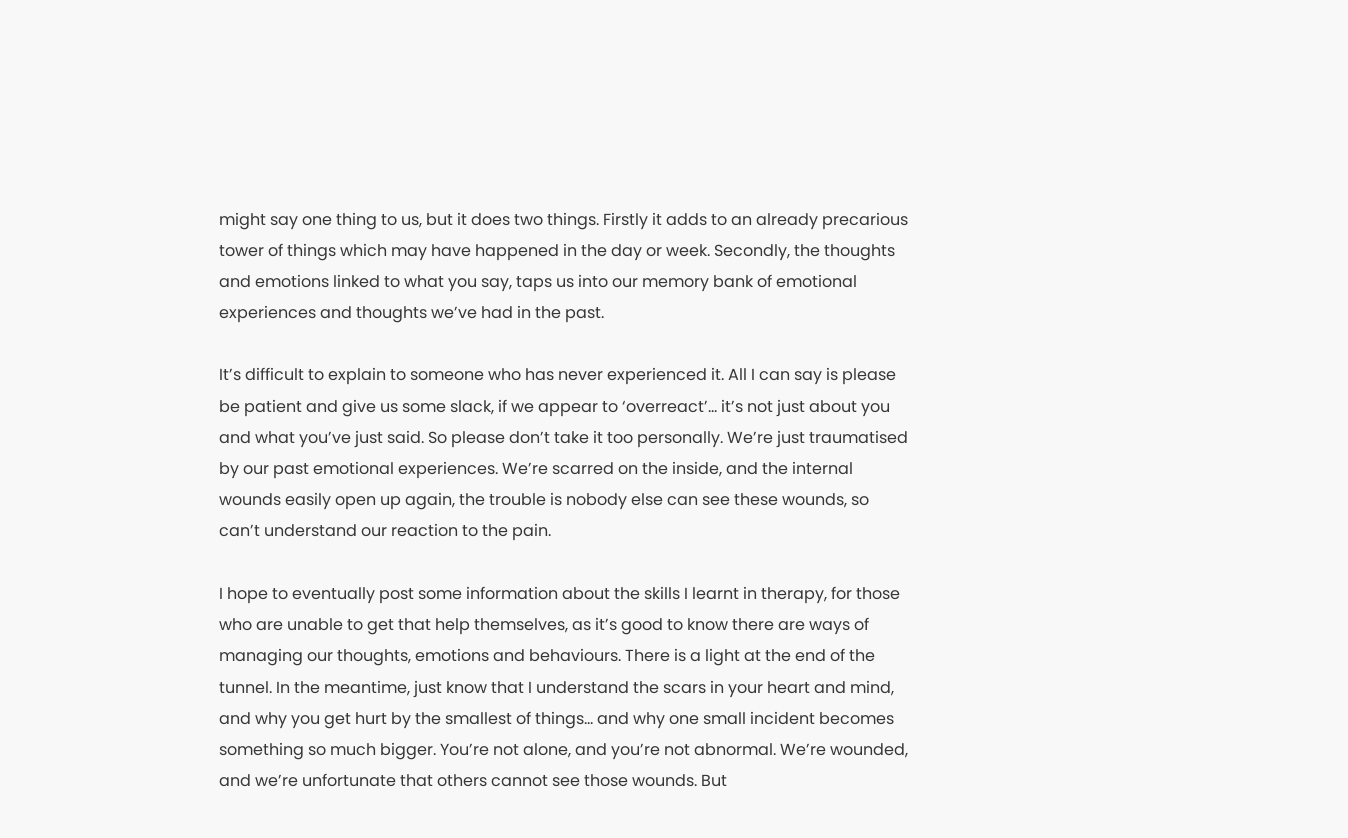might say one thing to us, but it does two things. Firstly it adds to an already precarious tower of things which may have happened in the day or week. Secondly, the thoughts and emotions linked to what you say, taps us into our memory bank of emotional experiences and thoughts we’ve had in the past.

It’s difficult to explain to someone who has never experienced it. All I can say is please be patient and give us some slack, if we appear to ‘overreact’… it’s not just about you and what you’ve just said. So please don’t take it too personally. We’re just traumatised by our past emotional experiences. We’re scarred on the inside, and the internal wounds easily open up again, the trouble is nobody else can see these wounds, so can’t understand our reaction to the pain.

I hope to eventually post some information about the skills I learnt in therapy, for those who are unable to get that help themselves, as it’s good to know there are ways of managing our thoughts, emotions and behaviours. There is a light at the end of the tunnel. In the meantime, just know that I understand the scars in your heart and mind, and why you get hurt by the smallest of things… and why one small incident becomes something so much bigger. You’re not alone, and you’re not abnormal. We’re wounded, and we’re unfortunate that others cannot see those wounds. But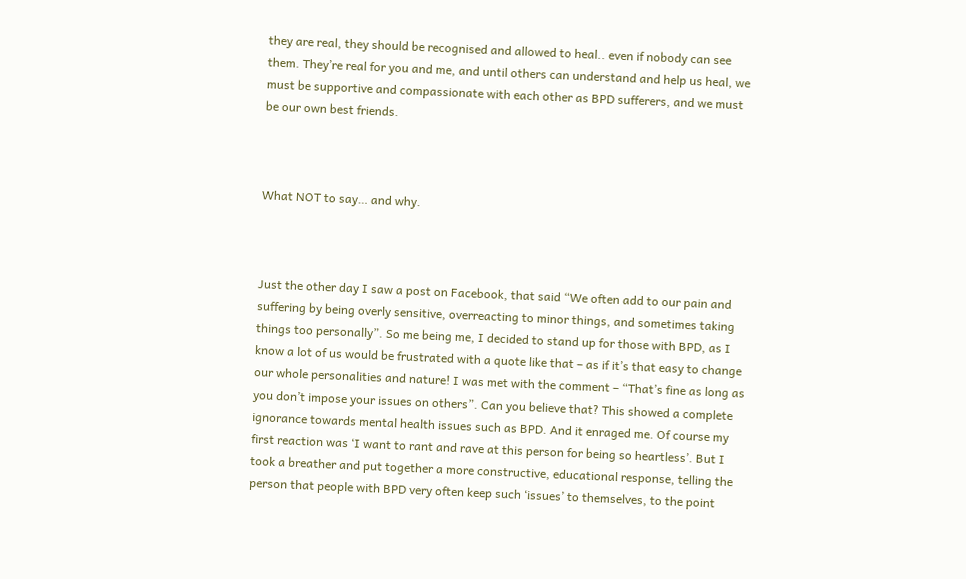they are real, they should be recognised and allowed to heal.. even if nobody can see them. They’re real for you and me, and until others can understand and help us heal, we must be supportive and compassionate with each other as BPD sufferers, and we must be our own best friends.



What NOT to say… and why.



Just the other day I saw a post on Facebook, that said “We often add to our pain and suffering by being overly sensitive, overreacting to minor things, and sometimes taking things too personally”. So me being me, I decided to stand up for those with BPD, as I know a lot of us would be frustrated with a quote like that – as if it’s that easy to change our whole personalities and nature! I was met with the comment – “That’s fine as long as you don’t impose your issues on others”. Can you believe that? This showed a complete ignorance towards mental health issues such as BPD. And it enraged me. Of course my first reaction was ‘I want to rant and rave at this person for being so heartless’. But I took a breather and put together a more constructive, educational response, telling the person that people with BPD very often keep such ‘issues’ to themselves, to the point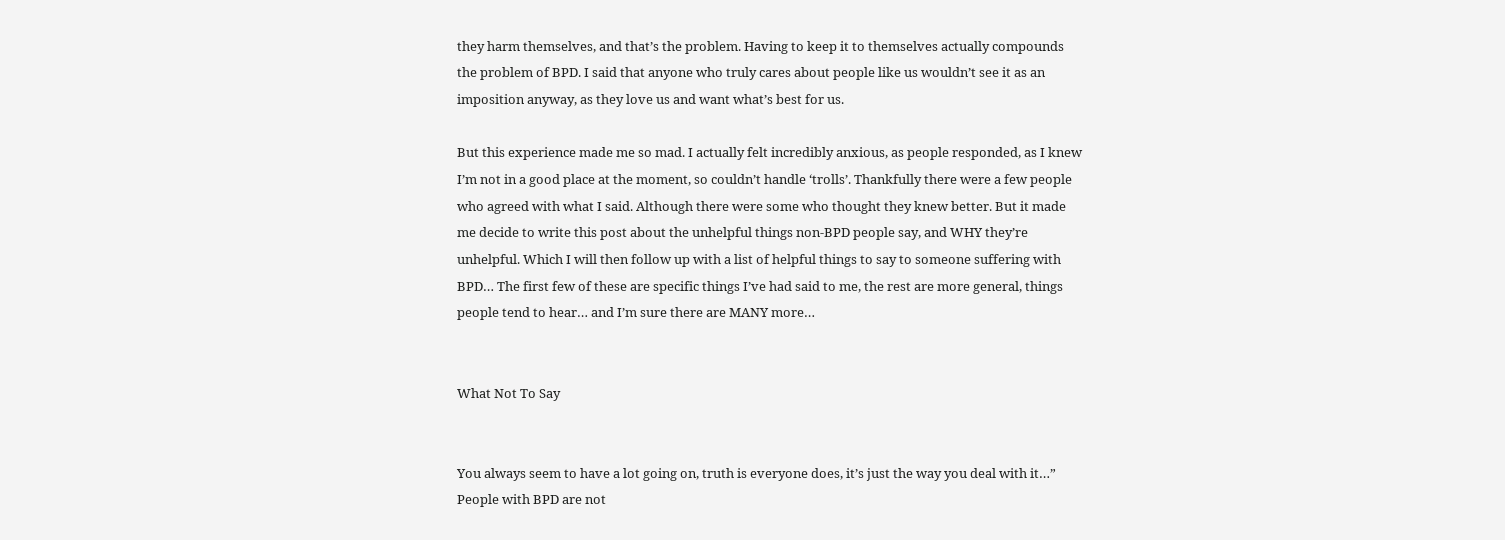they harm themselves, and that’s the problem. Having to keep it to themselves actually compounds the problem of BPD. I said that anyone who truly cares about people like us wouldn’t see it as an imposition anyway, as they love us and want what’s best for us.

But this experience made me so mad. I actually felt incredibly anxious, as people responded, as I knew I’m not in a good place at the moment, so couldn’t handle ‘trolls’. Thankfully there were a few people  who agreed with what I said. Although there were some who thought they knew better. But it made me decide to write this post about the unhelpful things non-BPD people say, and WHY they’re unhelpful. Which I will then follow up with a list of helpful things to say to someone suffering with BPD… The first few of these are specific things I’ve had said to me, the rest are more general, things people tend to hear… and I’m sure there are MANY more…


What Not To Say


You always seem to have a lot going on, truth is everyone does, it’s just the way you deal with it…” People with BPD are not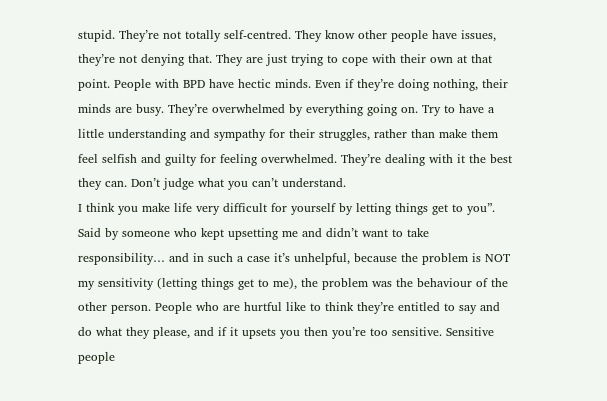stupid. They’re not totally self-centred. They know other people have issues, they’re not denying that. They are just trying to cope with their own at that point. People with BPD have hectic minds. Even if they’re doing nothing, their minds are busy. They’re overwhelmed by everything going on. Try to have a little understanding and sympathy for their struggles, rather than make them feel selfish and guilty for feeling overwhelmed. They’re dealing with it the best they can. Don’t judge what you can’t understand.
I think you make life very difficult for yourself by letting things get to you”. Said by someone who kept upsetting me and didn’t want to take responsibility… and in such a case it’s unhelpful, because the problem is NOT my sensitivity (letting things get to me), the problem was the behaviour of the other person. People who are hurtful like to think they’re entitled to say and do what they please, and if it upsets you then you’re too sensitive. Sensitive people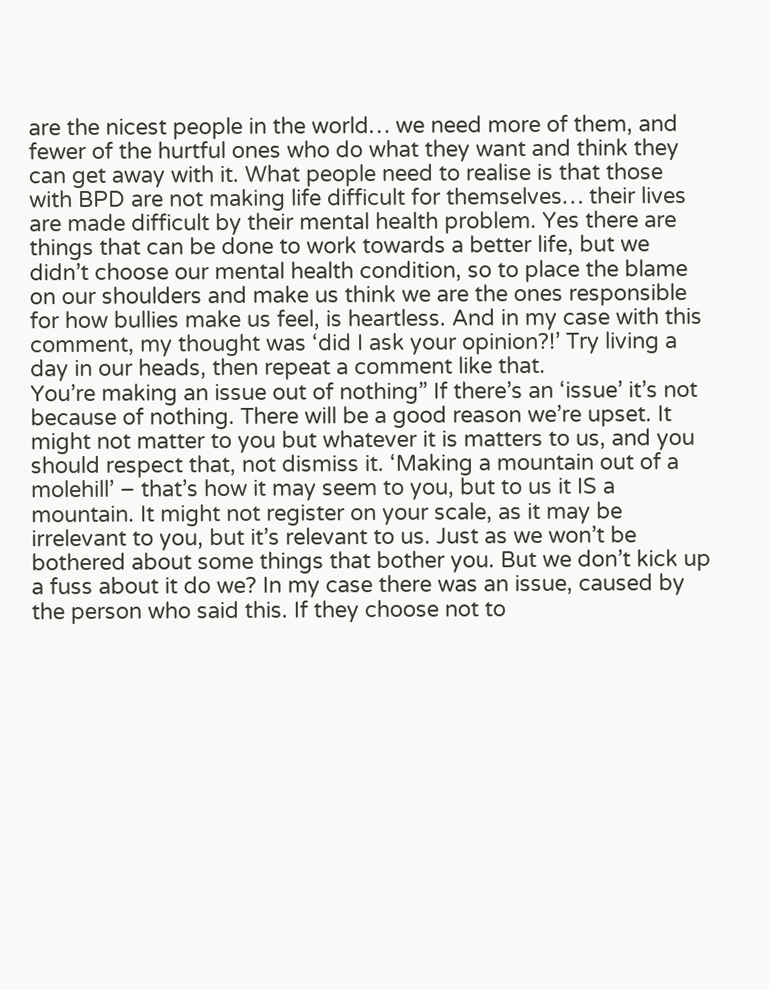are the nicest people in the world… we need more of them, and fewer of the hurtful ones who do what they want and think they can get away with it. What people need to realise is that those with BPD are not making life difficult for themselves… their lives are made difficult by their mental health problem. Yes there are things that can be done to work towards a better life, but we didn’t choose our mental health condition, so to place the blame on our shoulders and make us think we are the ones responsible for how bullies make us feel, is heartless. And in my case with this comment, my thought was ‘did I ask your opinion?!’ Try living a day in our heads, then repeat a comment like that.
You’re making an issue out of nothing” If there’s an ‘issue’ it’s not because of nothing. There will be a good reason we’re upset. It might not matter to you but whatever it is matters to us, and you should respect that, not dismiss it. ‘Making a mountain out of a molehill’ – that’s how it may seem to you, but to us it IS a mountain. It might not register on your scale, as it may be irrelevant to you, but it’s relevant to us. Just as we won’t be bothered about some things that bother you. But we don’t kick up a fuss about it do we? In my case there was an issue, caused by the person who said this. If they choose not to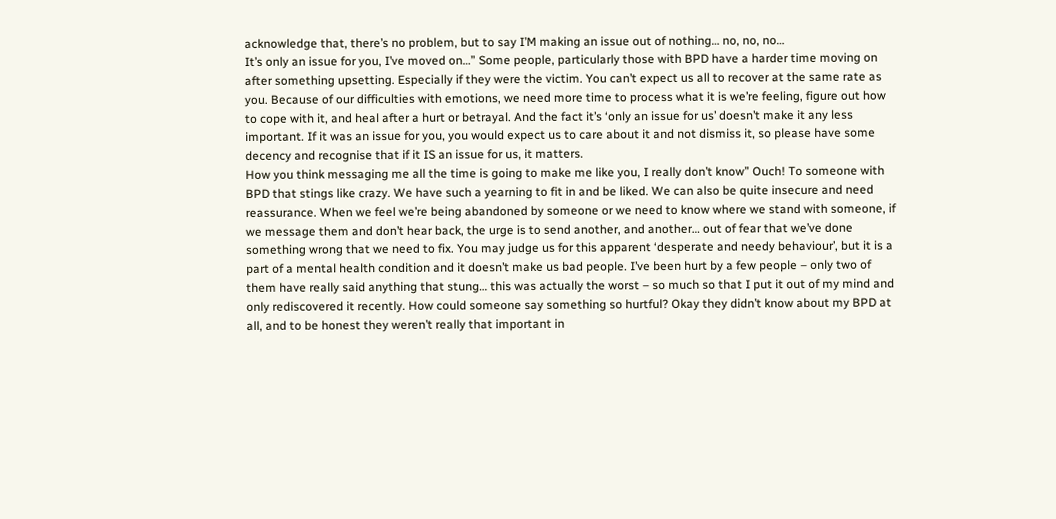acknowledge that, there’s no problem, but to say I’M making an issue out of nothing… no, no, no…
It’s only an issue for you, I’ve moved on…” Some people, particularly those with BPD have a harder time moving on after something upsetting. Especially if they were the victim. You can’t expect us all to recover at the same rate as you. Because of our difficulties with emotions, we need more time to process what it is we’re feeling, figure out how to cope with it, and heal after a hurt or betrayal. And the fact it’s ‘only an issue for us’ doesn’t make it any less important. If it was an issue for you, you would expect us to care about it and not dismiss it, so please have some decency and recognise that if it IS an issue for us, it matters.
How you think messaging me all the time is going to make me like you, I really don’t know” Ouch! To someone with BPD that stings like crazy. We have such a yearning to fit in and be liked. We can also be quite insecure and need reassurance. When we feel we’re being abandoned by someone or we need to know where we stand with someone, if we message them and don’t hear back, the urge is to send another, and another… out of fear that we’ve done something wrong that we need to fix. You may judge us for this apparent ‘desperate and needy behaviour’, but it is a part of a mental health condition and it doesn’t make us bad people. I’ve been hurt by a few people – only two of them have really said anything that stung… this was actually the worst – so much so that I put it out of my mind and only rediscovered it recently. How could someone say something so hurtful? Okay they didn’t know about my BPD at all, and to be honest they weren’t really that important in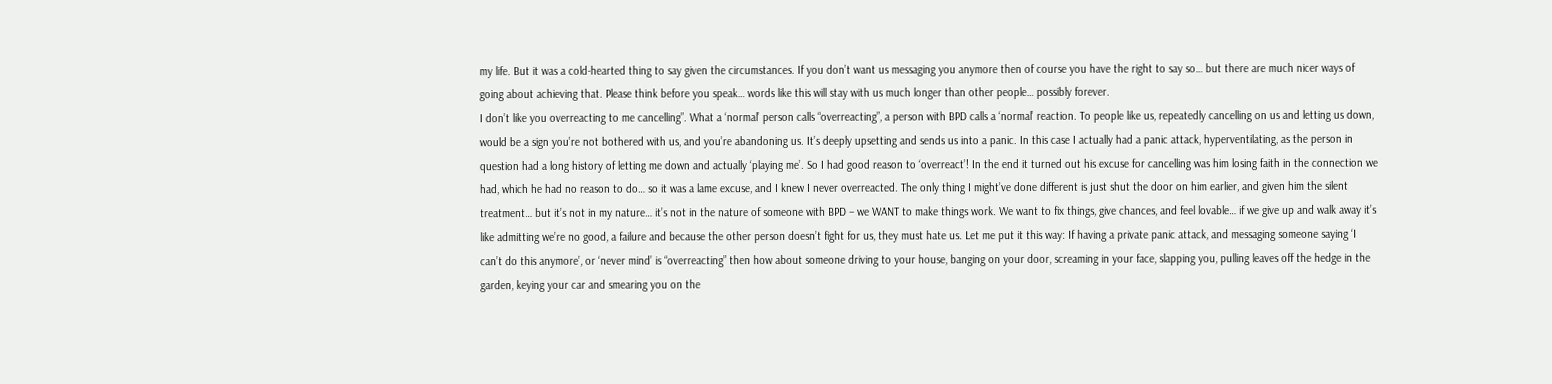my life. But it was a cold-hearted thing to say given the circumstances. If you don’t want us messaging you anymore then of course you have the right to say so… but there are much nicer ways of going about achieving that. Please think before you speak… words like this will stay with us much longer than other people… possibly forever.
I don’t like you overreacting to me cancelling”. What a ‘normal’ person calls “overreacting”, a person with BPD calls a ‘normal’ reaction. To people like us, repeatedly cancelling on us and letting us down, would be a sign you’re not bothered with us, and you’re abandoning us. It’s deeply upsetting and sends us into a panic. In this case I actually had a panic attack, hyperventilating, as the person in question had a long history of letting me down and actually ‘playing me’. So I had good reason to ‘overreact’! In the end it turned out his excuse for cancelling was him losing faith in the connection we had, which he had no reason to do… so it was a lame excuse, and I knew I never overreacted. The only thing I might’ve done different is just shut the door on him earlier, and given him the silent treatment… but it’s not in my nature… it’s not in the nature of someone with BPD – we WANT to make things work. We want to fix things, give chances, and feel lovable… if we give up and walk away it’s like admitting we’re no good, a failure and because the other person doesn’t fight for us, they must hate us. Let me put it this way: If having a private panic attack, and messaging someone saying ‘I can’t do this anymore’, or ‘never mind’ is “overreacting” then how about someone driving to your house, banging on your door, screaming in your face, slapping you, pulling leaves off the hedge in the garden, keying your car and smearing you on the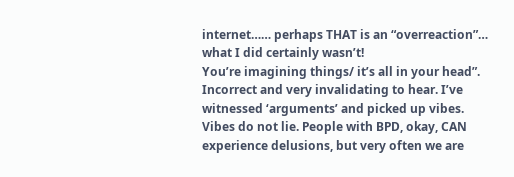internet…… perhaps THAT is an “overreaction”… what I did certainly wasn’t!
You’re imagining things/ it’s all in your head”. Incorrect and very invalidating to hear. I’ve witnessed ‘arguments’ and picked up vibes. Vibes do not lie. People with BPD, okay, CAN experience delusions, but very often we are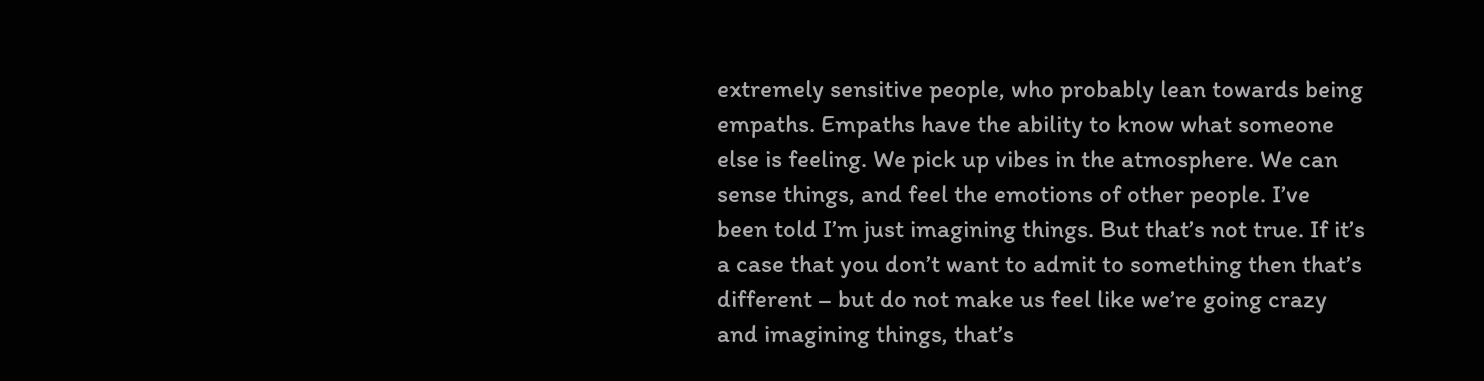extremely sensitive people, who probably lean towards being empaths. Empaths have the ability to know what someone else is feeling. We pick up vibes in the atmosphere. We can sense things, and feel the emotions of other people. I’ve been told I’m just imagining things. But that’s not true. If it’s a case that you don’t want to admit to something then that’s different – but do not make us feel like we’re going crazy and imagining things, that’s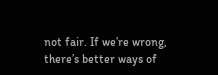not fair. If we’re wrong, there’s better ways of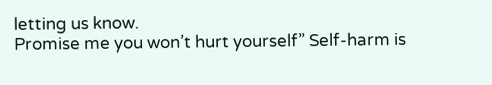letting us know.
Promise me you won’t hurt yourself” Self-harm is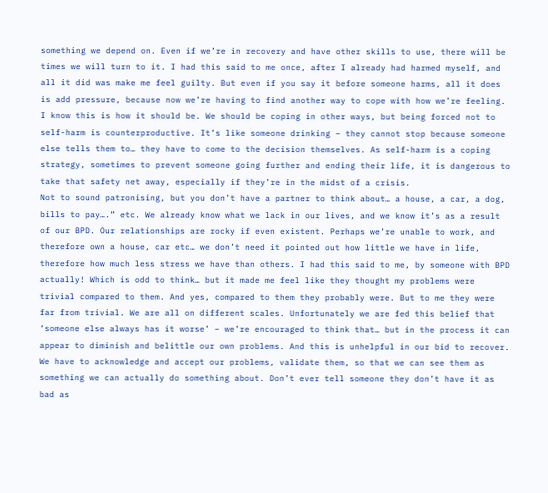something we depend on. Even if we’re in recovery and have other skills to use, there will be times we will turn to it. I had this said to me once, after I already had harmed myself, and all it did was make me feel guilty. But even if you say it before someone harms, all it does is add pressure, because now we’re having to find another way to cope with how we’re feeling. I know this is how it should be. We should be coping in other ways, but being forced not to self-harm is counterproductive. It’s like someone drinking – they cannot stop because someone else tells them to… they have to come to the decision themselves. As self-harm is a coping strategy, sometimes to prevent someone going further and ending their life, it is dangerous to take that safety net away, especially if they’re in the midst of a crisis.
Not to sound patronising, but you don’t have a partner to think about… a house, a car, a dog, bills to pay….” etc. We already know what we lack in our lives, and we know it’s as a result of our BPD. Our relationships are rocky if even existent. Perhaps we’re unable to work, and therefore own a house, car etc… we don’t need it pointed out how little we have in life, therefore how much less stress we have than others. I had this said to me, by someone with BPD actually! Which is odd to think… but it made me feel like they thought my problems were trivial compared to them. And yes, compared to them they probably were. But to me they were far from trivial. We are all on different scales. Unfortunately we are fed this belief that ‘someone else always has it worse’ – we’re encouraged to think that… but in the process it can appear to diminish and belittle our own problems. And this is unhelpful in our bid to recover. We have to acknowledge and accept our problems, validate them, so that we can see them as something we can actually do something about. Don’t ever tell someone they don’t have it as bad as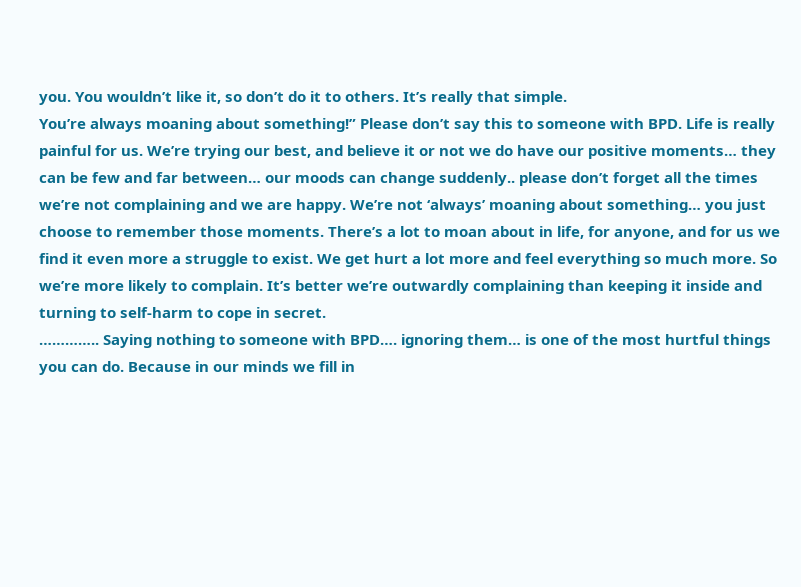you. You wouldn’t like it, so don’t do it to others. It’s really that simple.
You’re always moaning about something!” Please don’t say this to someone with BPD. Life is really painful for us. We’re trying our best, and believe it or not we do have our positive moments… they can be few and far between… our moods can change suddenly.. please don’t forget all the times we’re not complaining and we are happy. We’re not ‘always’ moaning about something… you just choose to remember those moments. There’s a lot to moan about in life, for anyone, and for us we find it even more a struggle to exist. We get hurt a lot more and feel everything so much more. So we’re more likely to complain. It’s better we’re outwardly complaining than keeping it inside and turning to self-harm to cope in secret.
………….. Saying nothing to someone with BPD…. ignoring them… is one of the most hurtful things you can do. Because in our minds we fill in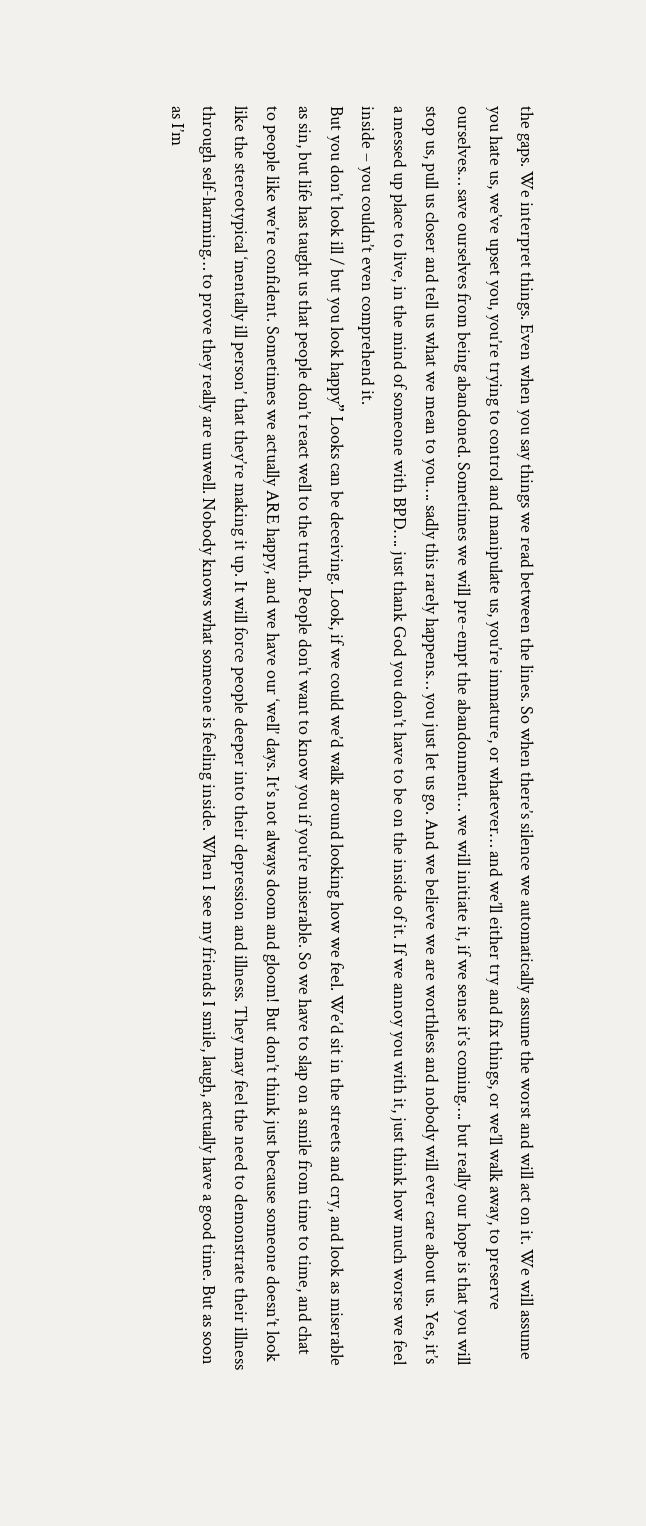the gaps. We interpret things. Even when you say things we read between the lines. So when there’s silence we automatically assume the worst and will act on it. We will assume you hate us, we’ve upset you, you’re trying to control and manipulate us, you’re immature, or whatever… and we’ll either try and fix things, or we’ll walk away, to preserve ourselves… save ourselves from being abandoned. Sometimes we will pre-empt the abandonment… we will initiate it, if we sense it’s coming…. but really our hope is that you will stop us, pull us closer and tell us what we mean to you…. sadly this rarely happens… you just let us go. And we believe we are worthless and nobody will ever care about us. Yes, it’s a messed up place to live, in the mind of someone with BPD…. just thank God you don’t have to be on the inside of it. If we annoy you with it, just think how much worse we feel inside – you couldn’t even comprehend it.
But you don’t look ill / but you look happy” Looks can be deceiving. Look, if we could we’d walk around looking how we feel. We’d sit in the streets and cry, and look as miserable as sin, but life has taught us that people don’t react well to the truth. People don’t want to know you if you’re miserable. So we have to slap on a smile from time to time, and chat to people like we’re confident. Sometimes we actually ARE happy, and we have our ‘well’ days. It’s not always doom and gloom! But don’t think just because someone doesn’t look like the stereotypical ‘mentally ill person’ that they’re making it up. It will force people deeper into their depression and illness. They may feel the need to demonstrate their illness through self-harming… to prove they really are unwell. Nobody knows what someone is feeling inside. When I see my friends I smile, laugh, actually have a good time. But as soon as I’m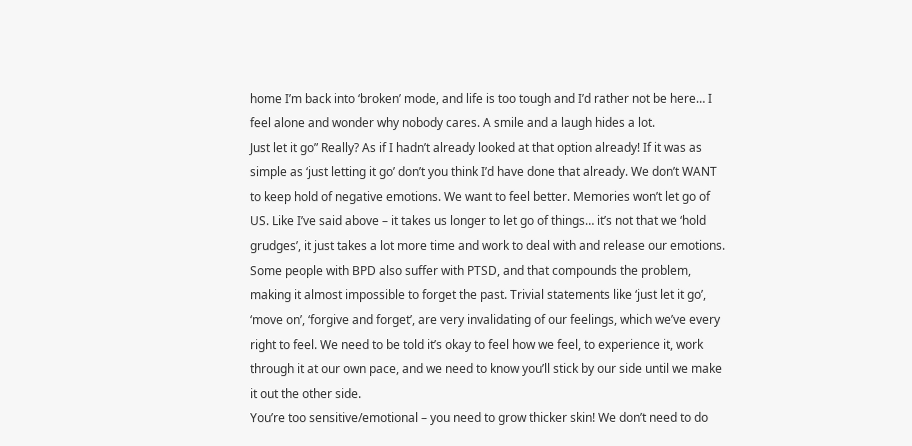home I’m back into ‘broken’ mode, and life is too tough and I’d rather not be here… I feel alone and wonder why nobody cares. A smile and a laugh hides a lot.
Just let it go” Really? As if I hadn’t already looked at that option already! If it was as simple as ‘just letting it go’ don’t you think I’d have done that already. We don’t WANT to keep hold of negative emotions. We want to feel better. Memories won’t let go of US. Like I’ve said above – it takes us longer to let go of things… it’s not that we ‘hold grudges’, it just takes a lot more time and work to deal with and release our emotions. Some people with BPD also suffer with PTSD, and that compounds the problem, making it almost impossible to forget the past. Trivial statements like ‘just let it go’, ‘move on’, ‘forgive and forget’, are very invalidating of our feelings, which we’ve every right to feel. We need to be told it’s okay to feel how we feel, to experience it, work through it at our own pace, and we need to know you’ll stick by our side until we make it out the other side.
You’re too sensitive/emotional – you need to grow thicker skin! We don’t need to do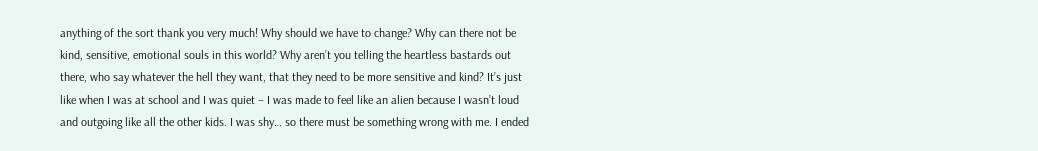anything of the sort thank you very much! Why should we have to change? Why can there not be kind, sensitive, emotional souls in this world? Why aren’t you telling the heartless bastards out there, who say whatever the hell they want, that they need to be more sensitive and kind? It’s just like when I was at school and I was quiet – I was made to feel like an alien because I wasn’t loud and outgoing like all the other kids. I was shy… so there must be something wrong with me. I ended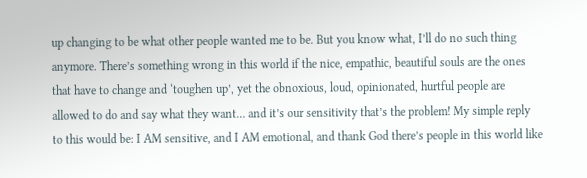up changing to be what other people wanted me to be. But you know what, I’ll do no such thing anymore. There’s something wrong in this world if the nice, empathic, beautiful souls are the ones that have to change and ‘toughen up’, yet the obnoxious, loud, opinionated, hurtful people are allowed to do and say what they want… and it’s our sensitivity that’s the problem! My simple reply to this would be: I AM sensitive, and I AM emotional, and thank God there’s people in this world like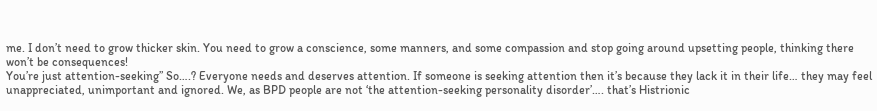me. I don’t need to grow thicker skin. You need to grow a conscience, some manners, and some compassion and stop going around upsetting people, thinking there won’t be consequences!
You’re just attention-seeking” So….? Everyone needs and deserves attention. If someone is seeking attention then it’s because they lack it in their life… they may feel unappreciated, unimportant and ignored. We, as BPD people are not ‘the attention-seeking personality disorder’…. that’s Histrionic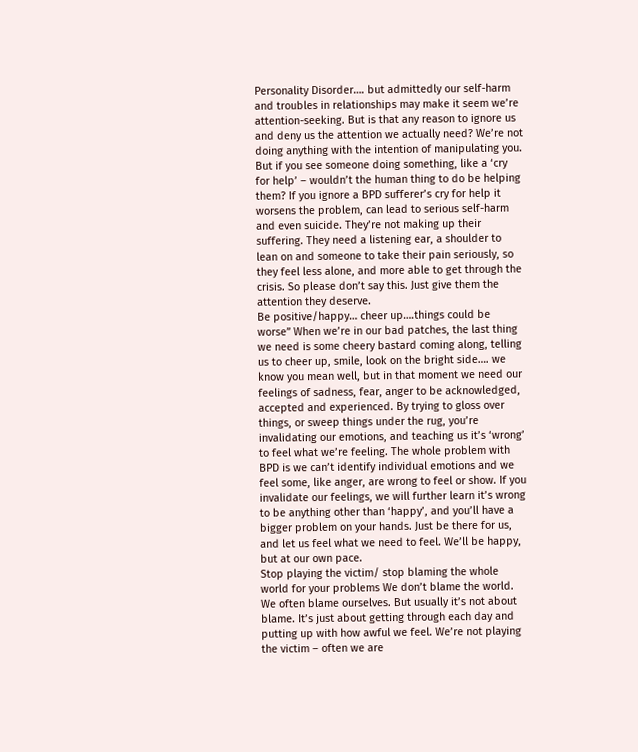Personality Disorder…. but admittedly our self-harm and troubles in relationships may make it seem we’re attention-seeking. But is that any reason to ignore us and deny us the attention we actually need? We’re not doing anything with the intention of manipulating you. But if you see someone doing something, like a ‘cry for help’ – wouldn’t the human thing to do be helping them? If you ignore a BPD sufferer’s cry for help it worsens the problem, can lead to serious self-harm and even suicide. They’re not making up their suffering. They need a listening ear, a shoulder to lean on and someone to take their pain seriously, so they feel less alone, and more able to get through the crisis. So please don’t say this. Just give them the attention they deserve.
Be positive/happy… cheer up….things could be worse” When we’re in our bad patches, the last thing we need is some cheery bastard coming along, telling us to cheer up, smile, look on the bright side…. we know you mean well, but in that moment we need our feelings of sadness, fear, anger to be acknowledged, accepted and experienced. By trying to gloss over things, or sweep things under the rug, you’re invalidating our emotions, and teaching us it’s ‘wrong’ to feel what we’re feeling. The whole problem with BPD is we can’t identify individual emotions and we feel some, like anger, are wrong to feel or show. If you invalidate our feelings, we will further learn it’s wrong to be anything other than ‘happy’, and you’ll have a bigger problem on your hands. Just be there for us, and let us feel what we need to feel. We’ll be happy, but at our own pace.
Stop playing the victim/ stop blaming the whole world for your problems We don’t blame the world. We often blame ourselves. But usually it’s not about blame. It’s just about getting through each day and putting up with how awful we feel. We’re not playing the victim – often we are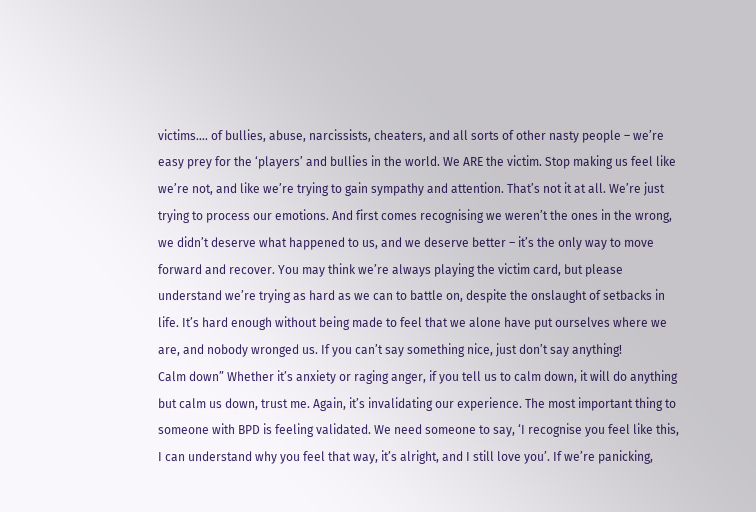victims…. of bullies, abuse, narcissists, cheaters, and all sorts of other nasty people – we’re easy prey for the ‘players’ and bullies in the world. We ARE the victim. Stop making us feel like we’re not, and like we’re trying to gain sympathy and attention. That’s not it at all. We’re just trying to process our emotions. And first comes recognising we weren’t the ones in the wrong, we didn’t deserve what happened to us, and we deserve better – it’s the only way to move forward and recover. You may think we’re always playing the victim card, but please understand we’re trying as hard as we can to battle on, despite the onslaught of setbacks in life. It’s hard enough without being made to feel that we alone have put ourselves where we are, and nobody wronged us. If you can’t say something nice, just don’t say anything!
Calm down” Whether it’s anxiety or raging anger, if you tell us to calm down, it will do anything but calm us down, trust me. Again, it’s invalidating our experience. The most important thing to someone with BPD is feeling validated. We need someone to say, ‘I recognise you feel like this, I can understand why you feel that way, it’s alright, and I still love you’. If we’re panicking,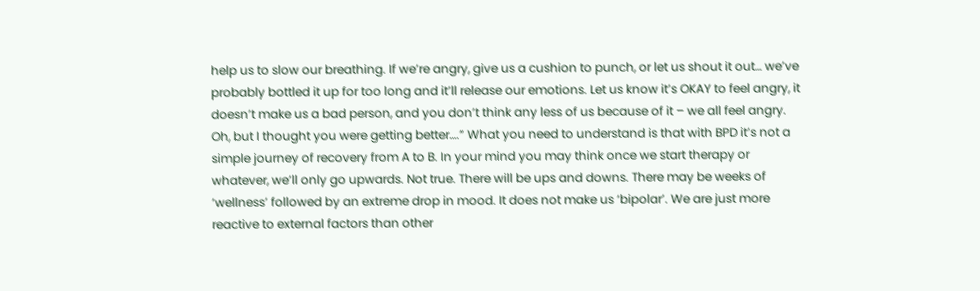help us to slow our breathing. If we’re angry, give us a cushion to punch, or let us shout it out… we’ve probably bottled it up for too long and it’ll release our emotions. Let us know it’s OKAY to feel angry, it doesn’t make us a bad person, and you don’t think any less of us because of it – we all feel angry.
Oh, but I thought you were getting better….” What you need to understand is that with BPD it’s not a simple journey of recovery from A to B. In your mind you may think once we start therapy or whatever, we’ll only go upwards. Not true. There will be ups and downs. There may be weeks of ‘wellness’ followed by an extreme drop in mood. It does not make us ‘bipolar’. We are just more reactive to external factors than other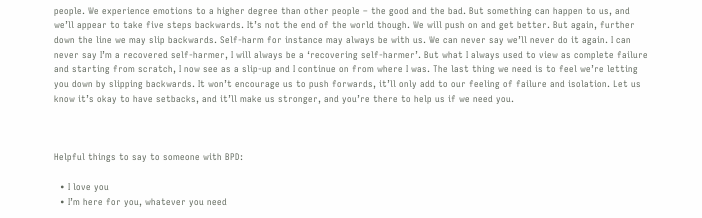people. We experience emotions to a higher degree than other people – the good and the bad. But something can happen to us, and we’ll appear to take five steps backwards. It’s not the end of the world though. We will push on and get better. But again, further down the line we may slip backwards. Self-harm for instance may always be with us. We can never say we’ll never do it again. I can never say I’m a recovered self-harmer, I will always be a ‘recovering self-harmer’. But what I always used to view as complete failure and starting from scratch, I now see as a slip-up and I continue on from where I was. The last thing we need is to feel we’re letting you down by slipping backwards. It won’t encourage us to push forwards, it’ll only add to our feeling of failure and isolation. Let us know it’s okay to have setbacks, and it’ll make us stronger, and you’re there to help us if we need you.



Helpful things to say to someone with BPD:

  • I love you
  • I’m here for you, whatever you need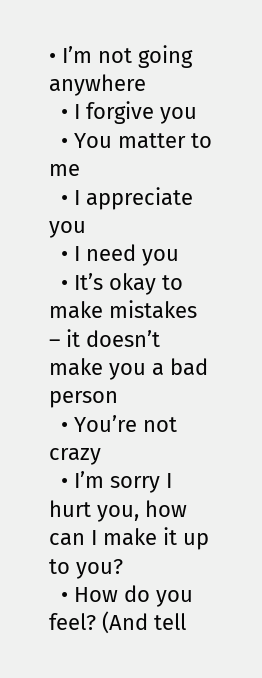• I’m not going anywhere
  • I forgive you
  • You matter to me
  • I appreciate you
  • I need you
  • It’s okay to make mistakes – it doesn’t make you a bad person
  • You’re not crazy
  • I’m sorry I hurt you, how can I make it up to you?
  • How do you feel? (And tell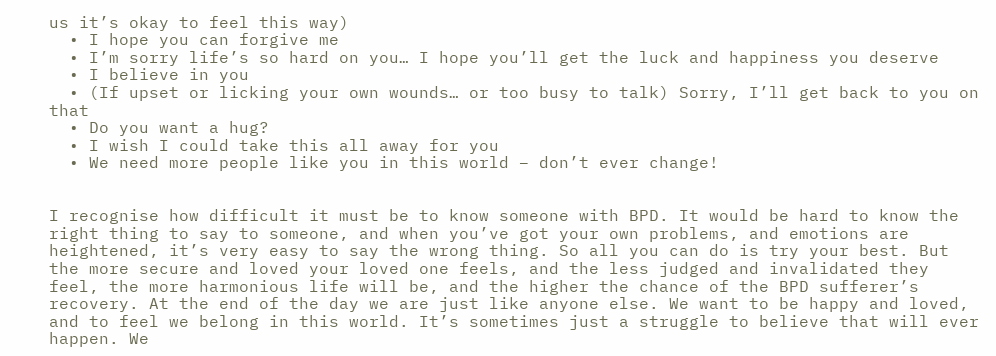us it’s okay to feel this way)
  • I hope you can forgive me
  • I’m sorry life’s so hard on you… I hope you’ll get the luck and happiness you deserve
  • I believe in you
  • (If upset or licking your own wounds… or too busy to talk) Sorry, I’ll get back to you on that
  • Do you want a hug?
  • I wish I could take this all away for you
  • We need more people like you in this world – don’t ever change!


I recognise how difficult it must be to know someone with BPD. It would be hard to know the right thing to say to someone, and when you’ve got your own problems, and emotions are heightened, it’s very easy to say the wrong thing. So all you can do is try your best. But the more secure and loved your loved one feels, and the less judged and invalidated they feel, the more harmonious life will be, and the higher the chance of the BPD sufferer’s recovery. At the end of the day we are just like anyone else. We want to be happy and loved, and to feel we belong in this world. It’s sometimes just a struggle to believe that will ever happen. We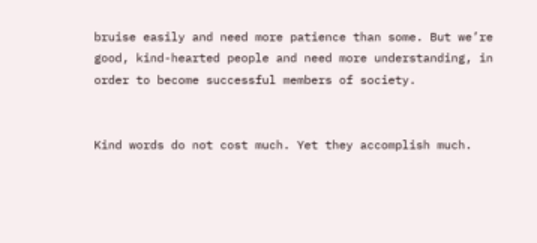bruise easily and need more patience than some. But we’re good, kind-hearted people and need more understanding, in order to become successful members of society.


Kind words do not cost much. Yet they accomplish much.